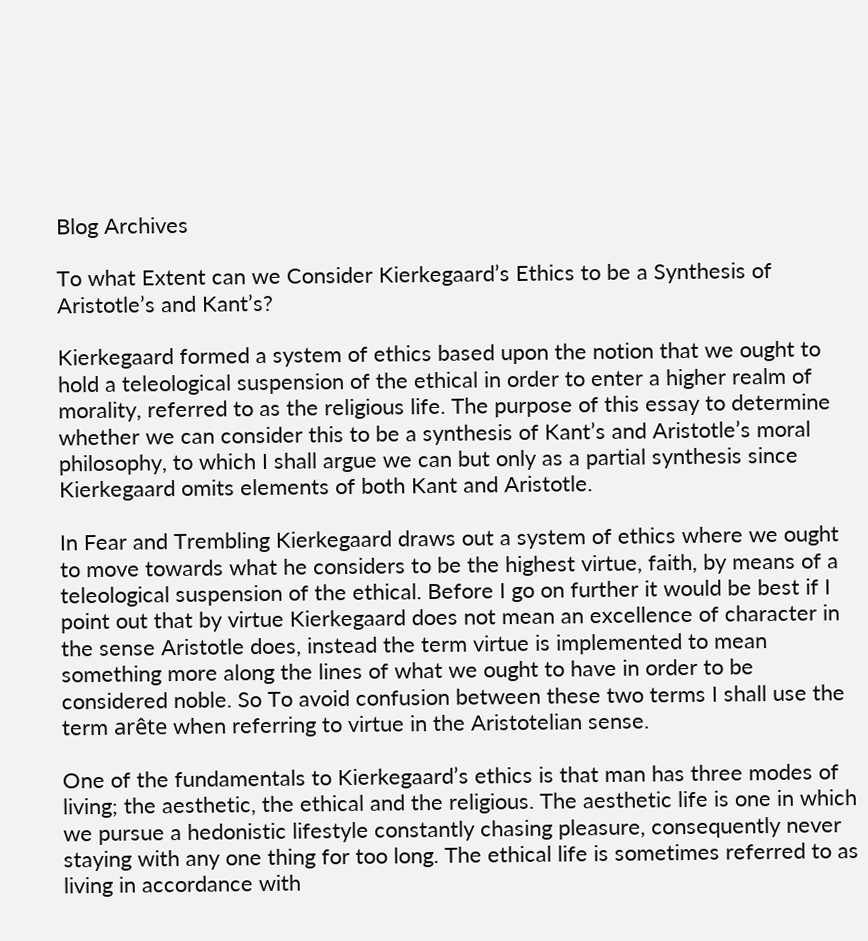Blog Archives

To what Extent can we Consider Kierkegaard’s Ethics to be a Synthesis of Aristotle’s and Kant’s?

Kierkegaard formed a system of ethics based upon the notion that we ought to hold a teleological suspension of the ethical in order to enter a higher realm of morality, referred to as the religious life. The purpose of this essay to determine whether we can consider this to be a synthesis of Kant’s and Aristotle’s moral philosophy, to which I shall argue we can but only as a partial synthesis since Kierkegaard omits elements of both Kant and Aristotle.

In Fear and Trembling Kierkegaard draws out a system of ethics where we ought to move towards what he considers to be the highest virtue, faith, by means of a teleological suspension of the ethical. Before I go on further it would be best if I point out that by virtue Kierkegaard does not mean an excellence of character in the sense Aristotle does, instead the term virtue is implemented to mean something more along the lines of what we ought to have in order to be considered noble. So To avoid confusion between these two terms I shall use the term arête when referring to virtue in the Aristotelian sense.

One of the fundamentals to Kierkegaard’s ethics is that man has three modes of living; the aesthetic, the ethical and the religious. The aesthetic life is one in which we pursue a hedonistic lifestyle constantly chasing pleasure, consequently never staying with any one thing for too long. The ethical life is sometimes referred to as living in accordance with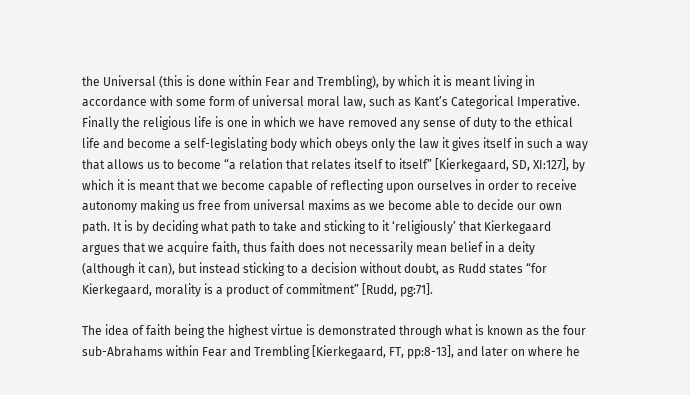the Universal (this is done within Fear and Trembling), by which it is meant living in accordance with some form of universal moral law, such as Kant’s Categorical Imperative. Finally the religious life is one in which we have removed any sense of duty to the ethical life and become a self-legislating body which obeys only the law it gives itself in such a way that allows us to become “a relation that relates itself to itself” [Kierkegaard, SD, XI:127], by which it is meant that we become capable of reflecting upon ourselves in order to receive autonomy making us free from universal maxims as we become able to decide our own path. It is by deciding what path to take and sticking to it ‘religiously’ that Kierkegaard argues that we acquire faith, thus faith does not necessarily mean belief in a deity (although it can), but instead sticking to a decision without doubt, as Rudd states “for Kierkegaard, morality is a product of commitment” [Rudd, pg:71].

The idea of faith being the highest virtue is demonstrated through what is known as the four sub-Abrahams within Fear and Trembling [Kierkegaard, FT, pp:8-13], and later on where he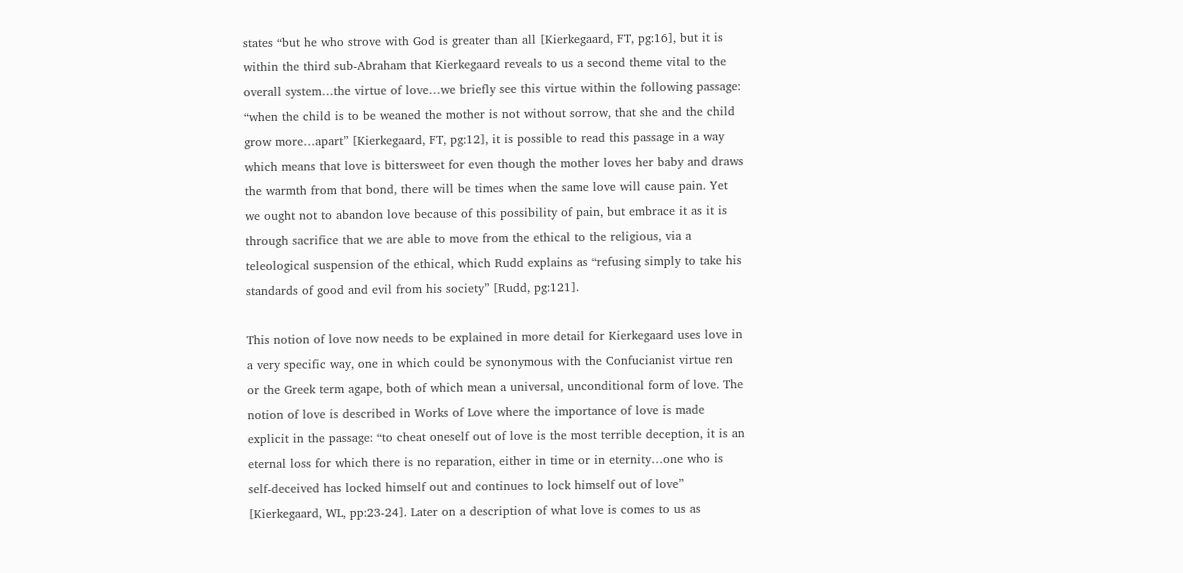states “but he who strove with God is greater than all [Kierkegaard, FT, pg:16], but it is within the third sub-Abraham that Kierkegaard reveals to us a second theme vital to the overall system…the virtue of love…we briefly see this virtue within the following passage: “when the child is to be weaned the mother is not without sorrow, that she and the child grow more…apart” [Kierkegaard, FT, pg:12], it is possible to read this passage in a way which means that love is bittersweet for even though the mother loves her baby and draws the warmth from that bond, there will be times when the same love will cause pain. Yet we ought not to abandon love because of this possibility of pain, but embrace it as it is through sacrifice that we are able to move from the ethical to the religious, via a teleological suspension of the ethical, which Rudd explains as “refusing simply to take his standards of good and evil from his society” [Rudd, pg:121].

This notion of love now needs to be explained in more detail for Kierkegaard uses love in a very specific way, one in which could be synonymous with the Confucianist virtue ren or the Greek term agape, both of which mean a universal, unconditional form of love. The notion of love is described in Works of Love where the importance of love is made explicit in the passage: “to cheat oneself out of love is the most terrible deception, it is an eternal loss for which there is no reparation, either in time or in eternity…one who is self-deceived has locked himself out and continues to lock himself out of love” [Kierkegaard, WL, pp:23-24]. Later on a description of what love is comes to us as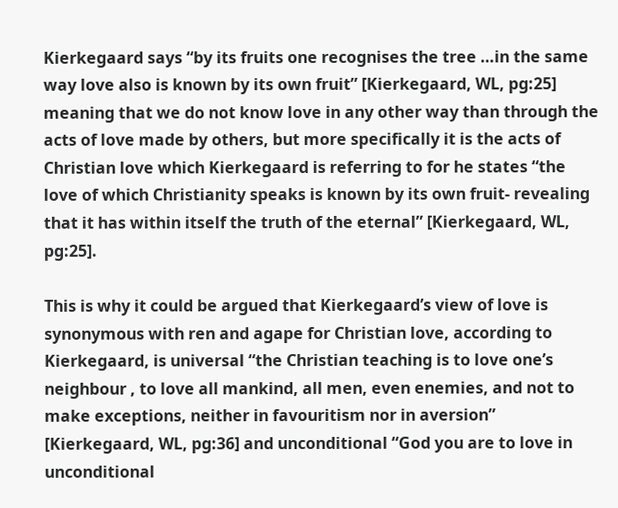Kierkegaard says “by its fruits one recognises the tree …in the same way love also is known by its own fruit” [Kierkegaard, WL, pg:25] meaning that we do not know love in any other way than through the acts of love made by others, but more specifically it is the acts of Christian love which Kierkegaard is referring to for he states “the love of which Christianity speaks is known by its own fruit- revealing that it has within itself the truth of the eternal” [Kierkegaard, WL, pg:25].

This is why it could be argued that Kierkegaard’s view of love is synonymous with ren and agape for Christian love, according to Kierkegaard, is universal “the Christian teaching is to love one’s neighbour , to love all mankind, all men, even enemies, and not to make exceptions, neither in favouritism nor in aversion” [Kierkegaard, WL, pg:36] and unconditional “God you are to love in unconditional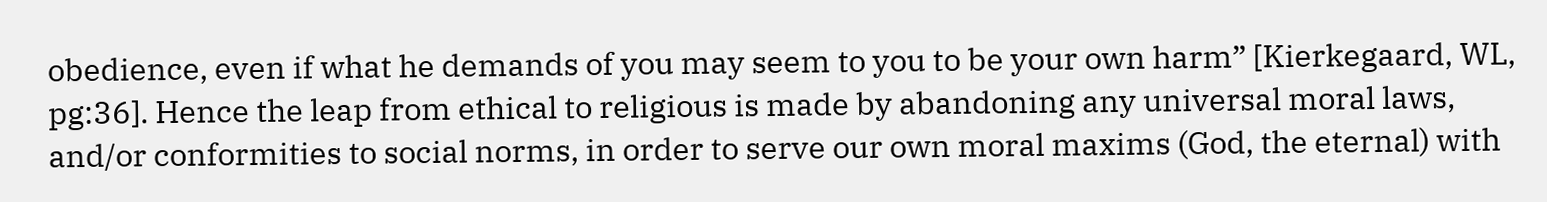obedience, even if what he demands of you may seem to you to be your own harm” [Kierkegaard, WL, pg:36]. Hence the leap from ethical to religious is made by abandoning any universal moral laws, and/or conformities to social norms, in order to serve our own moral maxims (God, the eternal) with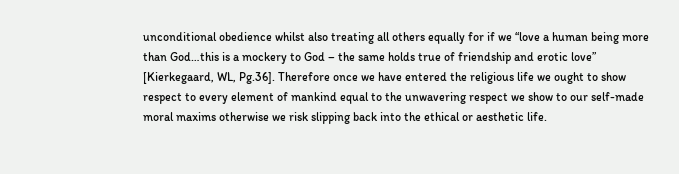unconditional obedience whilst also treating all others equally for if we “love a human being more than God…this is a mockery to God – the same holds true of friendship and erotic love” [Kierkegaard, WL, Pg.36]. Therefore once we have entered the religious life we ought to show respect to every element of mankind equal to the unwavering respect we show to our self-made moral maxims otherwise we risk slipping back into the ethical or aesthetic life.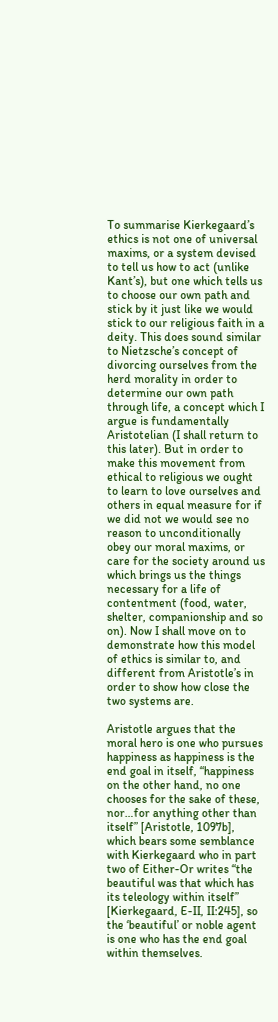To summarise Kierkegaard’s ethics is not one of universal maxims, or a system devised to tell us how to act (unlike Kant’s), but one which tells us to choose our own path and stick by it just like we would stick to our religious faith in a deity. This does sound similar to Nietzsche’s concept of divorcing ourselves from the herd morality in order to determine our own path through life, a concept which I argue is fundamentally Aristotelian (I shall return to this later). But in order to make this movement from ethical to religious we ought to learn to love ourselves and others in equal measure for if we did not we would see no reason to unconditionally obey our moral maxims, or care for the society around us which brings us the things necessary for a life of contentment (food, water, shelter, companionship and so on). Now I shall move on to demonstrate how this model of ethics is similar to, and different from Aristotle’s in order to show how close the two systems are.

Aristotle argues that the moral hero is one who pursues happiness as happiness is the end goal in itself, “happiness on the other hand, no one chooses for the sake of these, nor…for anything other than itself” [Aristotle, 1097b], which bears some semblance with Kierkegaard who in part two of Either-Or writes “the beautiful was that which has its teleology within itself” [Kierkegaard, E-II, II:245], so the ‘beautiful’ or noble agent is one who has the end goal within themselves.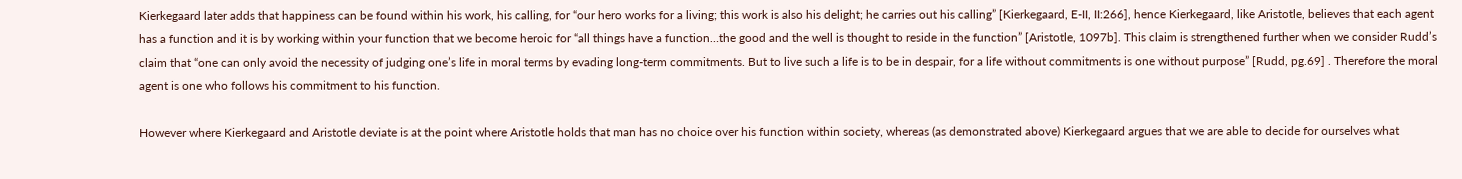Kierkegaard later adds that happiness can be found within his work, his calling, for “our hero works for a living; this work is also his delight; he carries out his calling” [Kierkegaard, E-II, II:266], hence Kierkegaard, like Aristotle, believes that each agent has a function and it is by working within your function that we become heroic for “all things have a function…the good and the well is thought to reside in the function” [Aristotle, 1097b]. This claim is strengthened further when we consider Rudd’s claim that “one can only avoid the necessity of judging one’s life in moral terms by evading long-term commitments. But to live such a life is to be in despair, for a life without commitments is one without purpose” [Rudd, pg.69] . Therefore the moral agent is one who follows his commitment to his function.

However where Kierkegaard and Aristotle deviate is at the point where Aristotle holds that man has no choice over his function within society, whereas (as demonstrated above) Kierkegaard argues that we are able to decide for ourselves what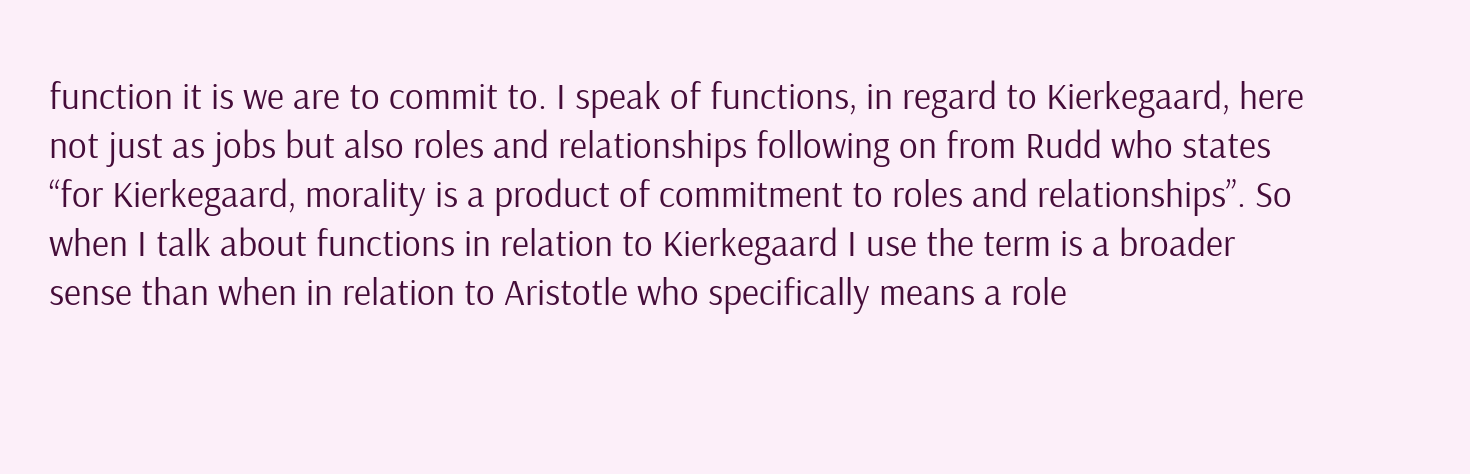function it is we are to commit to. I speak of functions, in regard to Kierkegaard, here not just as jobs but also roles and relationships following on from Rudd who states “for Kierkegaard, morality is a product of commitment to roles and relationships”. So when I talk about functions in relation to Kierkegaard I use the term is a broader sense than when in relation to Aristotle who specifically means a role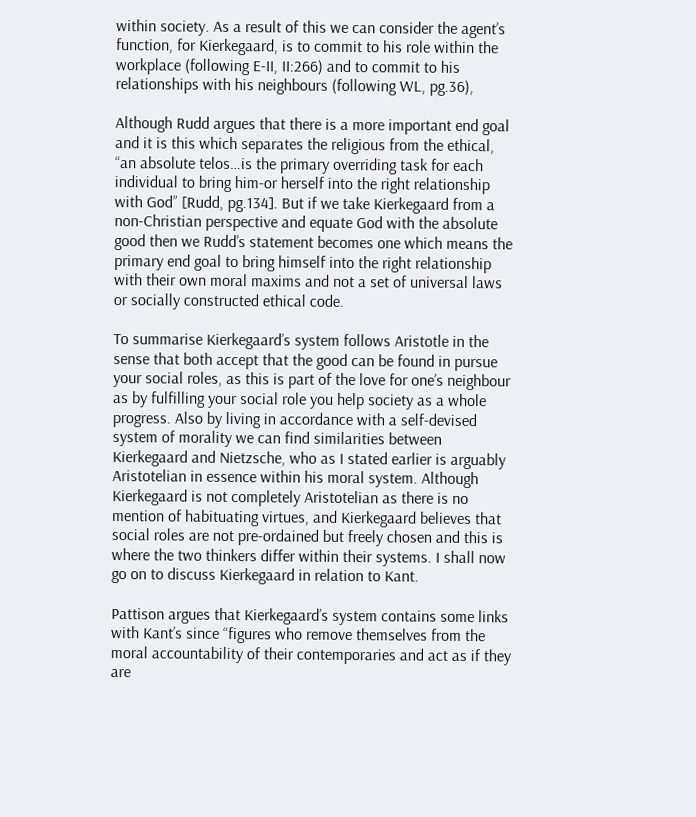within society. As a result of this we can consider the agent’s function, for Kierkegaard, is to commit to his role within the workplace (following E-II, II:266) and to commit to his relationships with his neighbours (following WL, pg.36),

Although Rudd argues that there is a more important end goal and it is this which separates the religious from the ethical, “an absolute telos…is the primary overriding task for each individual to bring him-or herself into the right relationship with God” [Rudd, pg.134]. But if we take Kierkegaard from a non-Christian perspective and equate God with the absolute good then we Rudd’s statement becomes one which means the primary end goal to bring himself into the right relationship with their own moral maxims and not a set of universal laws or socially constructed ethical code.

To summarise Kierkegaard’s system follows Aristotle in the sense that both accept that the good can be found in pursue your social roles, as this is part of the love for one’s neighbour as by fulfilling your social role you help society as a whole progress. Also by living in accordance with a self-devised system of morality we can find similarities between Kierkegaard and Nietzsche, who as I stated earlier is arguably Aristotelian in essence within his moral system. Although Kierkegaard is not completely Aristotelian as there is no mention of habituating virtues, and Kierkegaard believes that social roles are not pre-ordained but freely chosen and this is where the two thinkers differ within their systems. I shall now go on to discuss Kierkegaard in relation to Kant.

Pattison argues that Kierkegaard’s system contains some links with Kant’s since “figures who remove themselves from the moral accountability of their contemporaries and act as if they are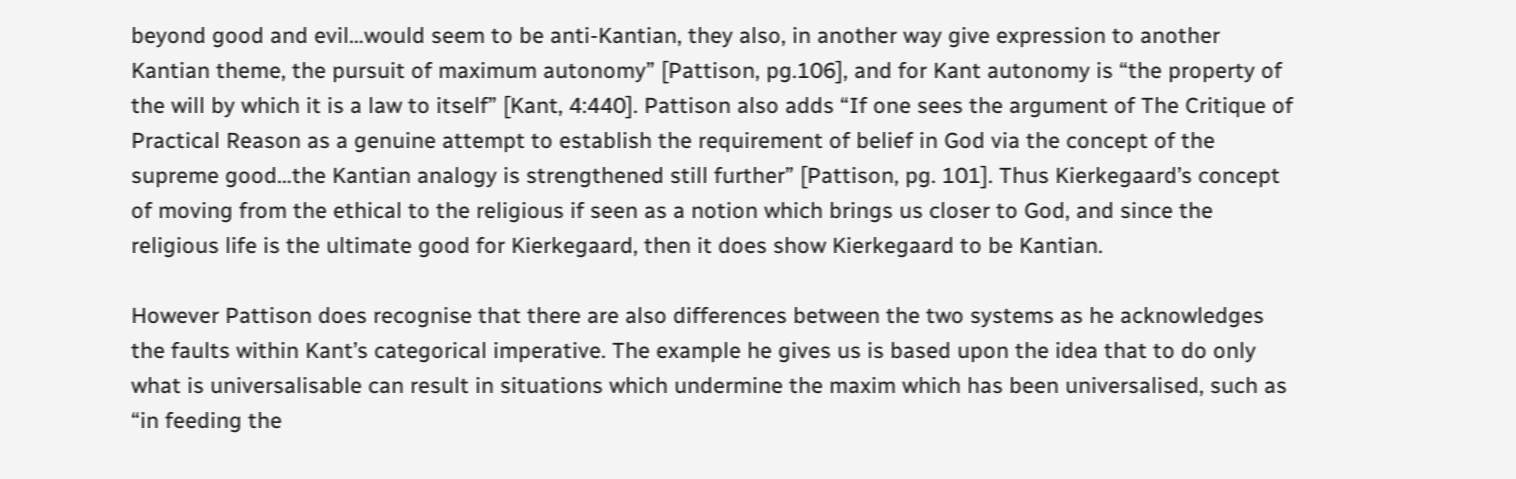beyond good and evil…would seem to be anti-Kantian, they also, in another way give expression to another Kantian theme, the pursuit of maximum autonomy” [Pattison, pg.106], and for Kant autonomy is “the property of the will by which it is a law to itself” [Kant, 4:440]. Pattison also adds “If one sees the argument of The Critique of Practical Reason as a genuine attempt to establish the requirement of belief in God via the concept of the supreme good…the Kantian analogy is strengthened still further” [Pattison, pg. 101]. Thus Kierkegaard’s concept of moving from the ethical to the religious if seen as a notion which brings us closer to God, and since the religious life is the ultimate good for Kierkegaard, then it does show Kierkegaard to be Kantian.

However Pattison does recognise that there are also differences between the two systems as he acknowledges the faults within Kant’s categorical imperative. The example he gives us is based upon the idea that to do only what is universalisable can result in situations which undermine the maxim which has been universalised, such as “in feeding the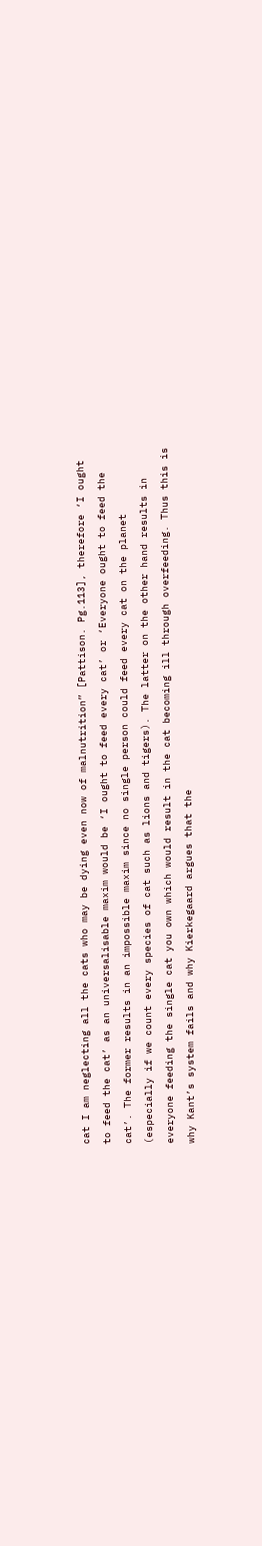cat I am neglecting all the cats who may be dying even now of malnutrition” [Pattison. Pg.113], therefore ‘I ought to feed the cat’ as an universalisable maxim would be ‘I ought to feed every cat’ or ‘Everyone ought to feed the cat’. The former results in an impossible maxim since no single person could feed every cat on the planet (especially if we count every species of cat such as lions and tigers). The latter on the other hand results in everyone feeding the single cat you own which would result in the cat becoming ill through overfeeding. Thus this is why Kant’s system fails and why Kierkegaard argues that the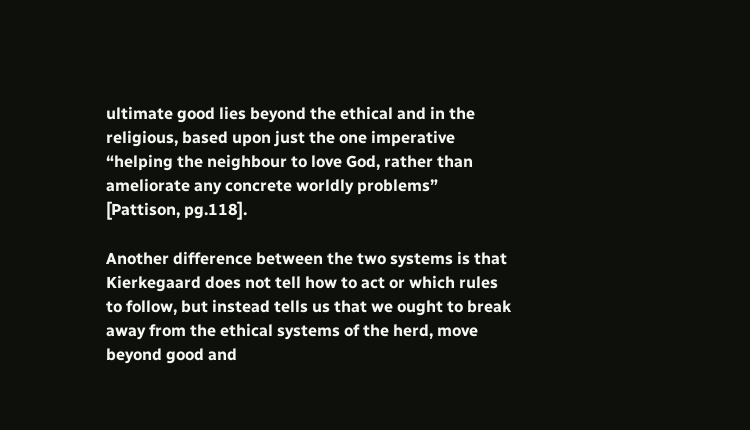ultimate good lies beyond the ethical and in the religious, based upon just the one imperative “helping the neighbour to love God, rather than ameliorate any concrete worldly problems” [Pattison, pg.118].

Another difference between the two systems is that Kierkegaard does not tell how to act or which rules to follow, but instead tells us that we ought to break away from the ethical systems of the herd, move beyond good and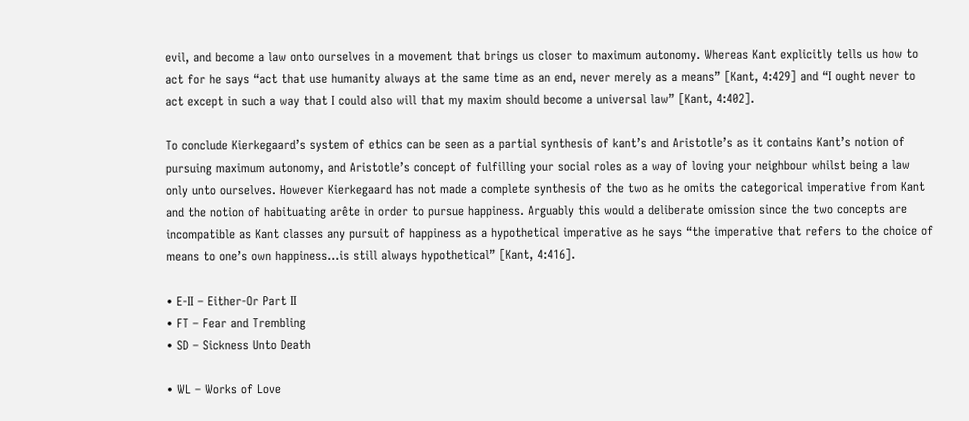evil, and become a law onto ourselves in a movement that brings us closer to maximum autonomy. Whereas Kant explicitly tells us how to act for he says “act that use humanity always at the same time as an end, never merely as a means” [Kant, 4:429] and “I ought never to act except in such a way that I could also will that my maxim should become a universal law” [Kant, 4:402].

To conclude Kierkegaard’s system of ethics can be seen as a partial synthesis of kant’s and Aristotle’s as it contains Kant’s notion of pursuing maximum autonomy, and Aristotle’s concept of fulfilling your social roles as a way of loving your neighbour whilst being a law only unto ourselves. However Kierkegaard has not made a complete synthesis of the two as he omits the categorical imperative from Kant and the notion of habituating arête in order to pursue happiness. Arguably this would a deliberate omission since the two concepts are incompatible as Kant classes any pursuit of happiness as a hypothetical imperative as he says “the imperative that refers to the choice of means to one’s own happiness…is still always hypothetical” [Kant, 4:416].

• E-II – Either-Or Part II
• FT – Fear and Trembling
• SD – Sickness Unto Death

• WL – Works of Love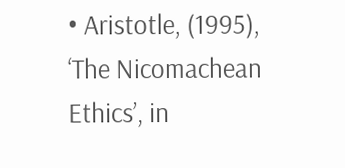• Aristotle, (1995), ‘The Nicomachean Ethics’, in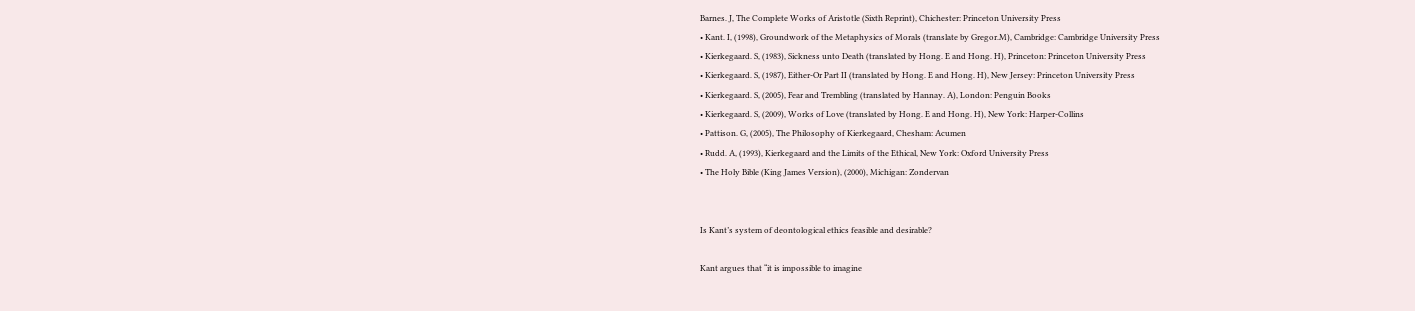Barnes. J, The Complete Works of Aristotle (Sixth Reprint), Chichester: Princeton University Press
• Kant. I, (1998), Groundwork of the Metaphysics of Morals (translate by Gregor.M), Cambridge: Cambridge University Press
• Kierkegaard. S, (1983), Sickness unto Death (translated by Hong. E and Hong. H), Princeton: Princeton University Press
• Kierkegaard. S, (1987), Either-Or Part II (translated by Hong. E and Hong. H), New Jersey: Princeton University Press
• Kierkegaard. S, (2005), Fear and Trembling (translated by Hannay. A), London: Penguin Books
• Kierkegaard. S, (2009), Works of Love (translated by Hong. E and Hong. H), New York: Harper-Collins
• Pattison. G, (2005), The Philosophy of Kierkegaard, Chesham: Acumen
• Rudd. A, (1993), Kierkegaard and the Limits of the Ethical, New York: Oxford University Press
• The Holy Bible (King James Version), (2000), Michigan: Zondervan


Is Kant’s system of deontological ethics feasible and desirable?

Kant argues that “it is impossible to imagine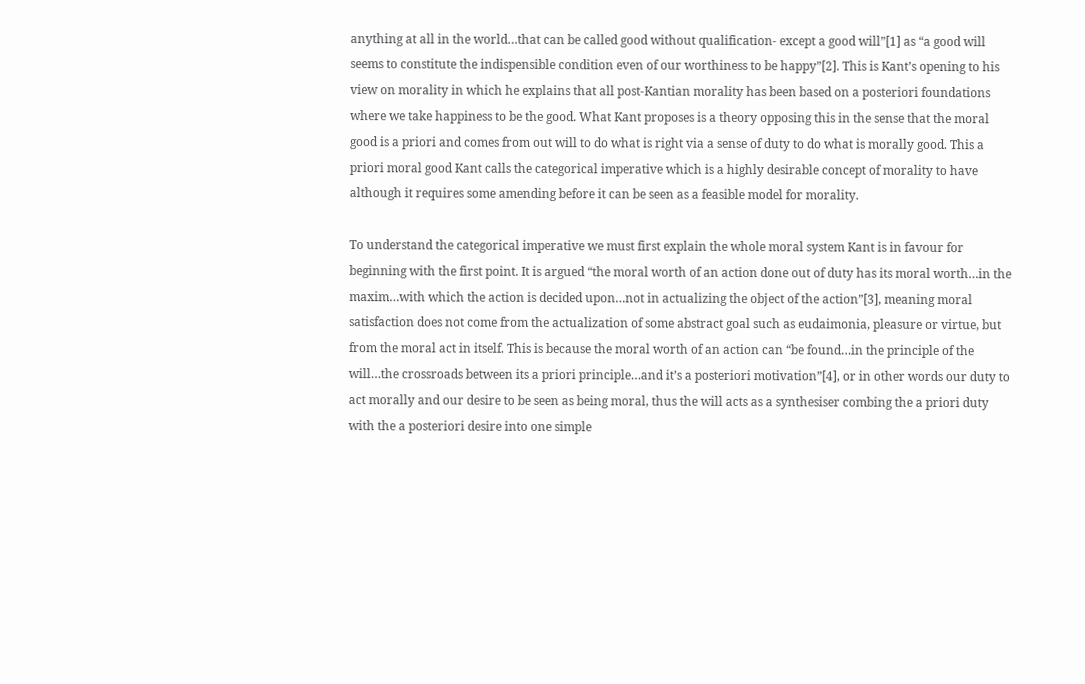anything at all in the world…that can be called good without qualification- except a good will”[1] as “a good will seems to constitute the indispensible condition even of our worthiness to be happy”[2]. This is Kant’s opening to his view on morality in which he explains that all post-Kantian morality has been based on a posteriori foundations where we take happiness to be the good. What Kant proposes is a theory opposing this in the sense that the moral good is a priori and comes from out will to do what is right via a sense of duty to do what is morally good. This a priori moral good Kant calls the categorical imperative which is a highly desirable concept of morality to have although it requires some amending before it can be seen as a feasible model for morality.

To understand the categorical imperative we must first explain the whole moral system Kant is in favour for beginning with the first point. It is argued “the moral worth of an action done out of duty has its moral worth…in the maxim…with which the action is decided upon…not in actualizing the object of the action”[3], meaning moral satisfaction does not come from the actualization of some abstract goal such as eudaimonia, pleasure or virtue, but from the moral act in itself. This is because the moral worth of an action can “be found…in the principle of the will…the crossroads between its a priori principle…and it’s a posteriori motivation”[4], or in other words our duty to act morally and our desire to be seen as being moral, thus the will acts as a synthesiser combing the a priori duty with the a posteriori desire into one simple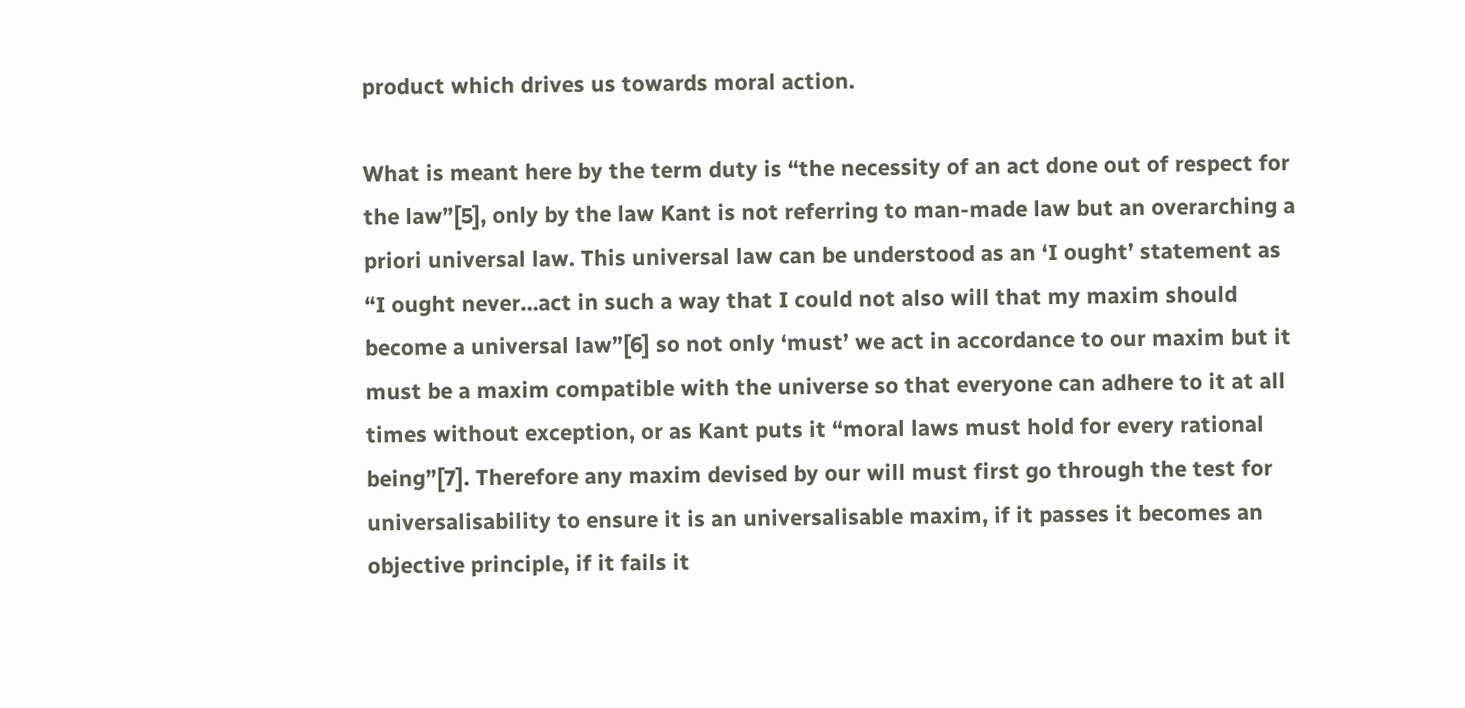product which drives us towards moral action.

What is meant here by the term duty is “the necessity of an act done out of respect for the law”[5], only by the law Kant is not referring to man-made law but an overarching a priori universal law. This universal law can be understood as an ‘I ought’ statement as “I ought never…act in such a way that I could not also will that my maxim should become a universal law”[6] so not only ‘must’ we act in accordance to our maxim but it must be a maxim compatible with the universe so that everyone can adhere to it at all times without exception, or as Kant puts it “moral laws must hold for every rational being”[7]. Therefore any maxim devised by our will must first go through the test for universalisability to ensure it is an universalisable maxim, if it passes it becomes an objective principle, if it fails it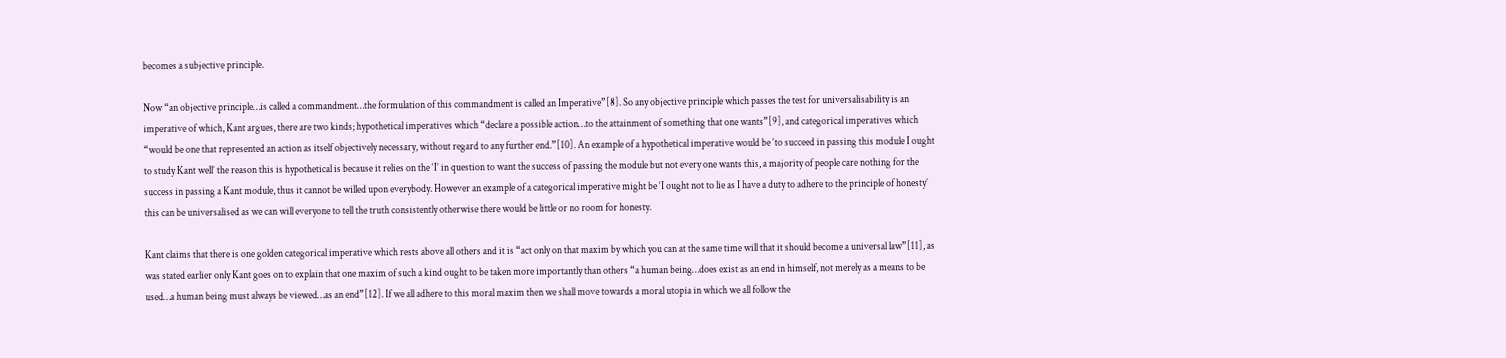becomes a subjective principle.

Now “an objective principle…is called a commandment…the formulation of this commandment is called an Imperative”[8]. So any objective principle which passes the test for universalisability is an imperative of which, Kant argues, there are two kinds; hypothetical imperatives which “declare a possible action…to the attainment of something that one wants”[9], and categorical imperatives which “would be one that represented an action as itself objectively necessary, without regard to any further end.”[10]. An example of a hypothetical imperative would be ‘to succeed in passing this module I ought to study Kant well’ the reason this is hypothetical is because it relies on the ‘I’ in question to want the success of passing the module but not every one wants this, a majority of people care nothing for the success in passing a Kant module, thus it cannot be willed upon everybody. However an example of a categorical imperative might be ‘I ought not to lie as I have a duty to adhere to the principle of honesty’ this can be universalised as we can will everyone to tell the truth consistently otherwise there would be little or no room for honesty.

Kant claims that there is one golden categorical imperative which rests above all others and it is “act only on that maxim by which you can at the same time will that it should become a universal law”[11], as was stated earlier only Kant goes on to explain that one maxim of such a kind ought to be taken more importantly than others “a human being…does exist as an end in himself, not merely as a means to be used…a human being must always be viewed…as an end”[12]. If we all adhere to this moral maxim then we shall move towards a moral utopia in which we all follow the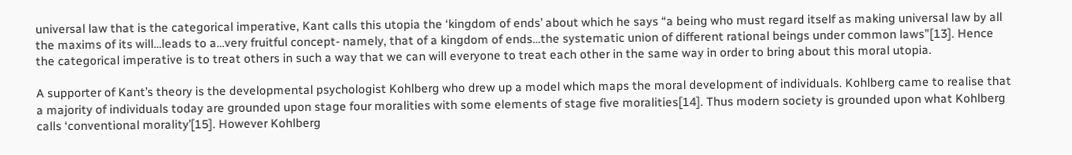universal law that is the categorical imperative, Kant calls this utopia the ‘kingdom of ends’ about which he says “a being who must regard itself as making universal law by all the maxims of its will…leads to a…very fruitful concept- namely, that of a kingdom of ends…the systematic union of different rational beings under common laws”[13]. Hence the categorical imperative is to treat others in such a way that we can will everyone to treat each other in the same way in order to bring about this moral utopia.

A supporter of Kant’s theory is the developmental psychologist Kohlberg who drew up a model which maps the moral development of individuals. Kohlberg came to realise that a majority of individuals today are grounded upon stage four moralities with some elements of stage five moralities[14]. Thus modern society is grounded upon what Kohlberg calls ‘conventional morality’[15]. However Kohlberg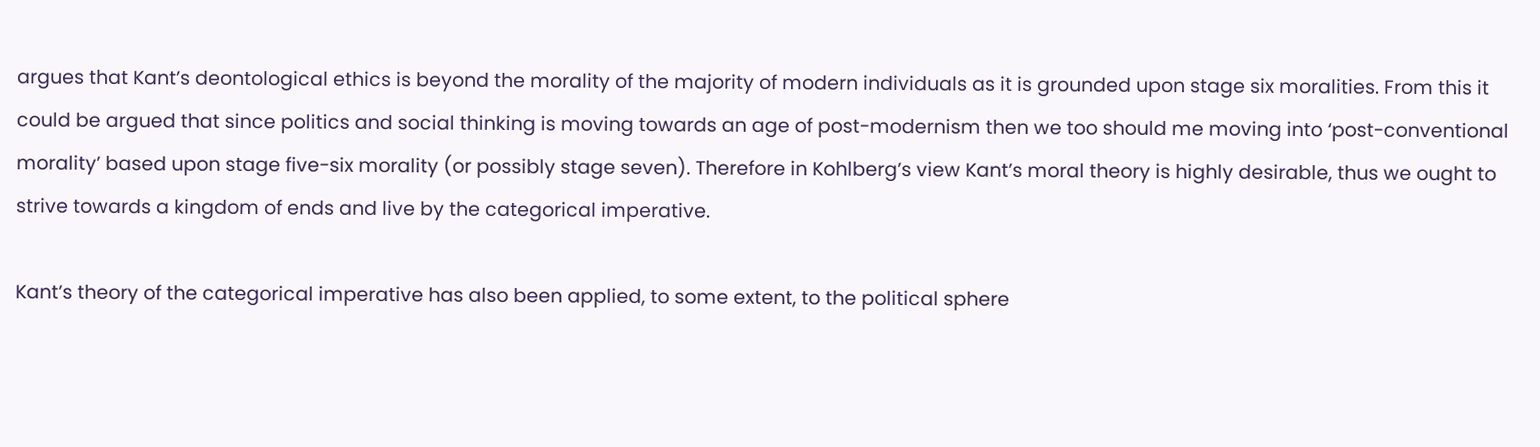argues that Kant’s deontological ethics is beyond the morality of the majority of modern individuals as it is grounded upon stage six moralities. From this it could be argued that since politics and social thinking is moving towards an age of post-modernism then we too should me moving into ‘post-conventional morality’ based upon stage five-six morality (or possibly stage seven). Therefore in Kohlberg’s view Kant’s moral theory is highly desirable, thus we ought to strive towards a kingdom of ends and live by the categorical imperative.

Kant’s theory of the categorical imperative has also been applied, to some extent, to the political sphere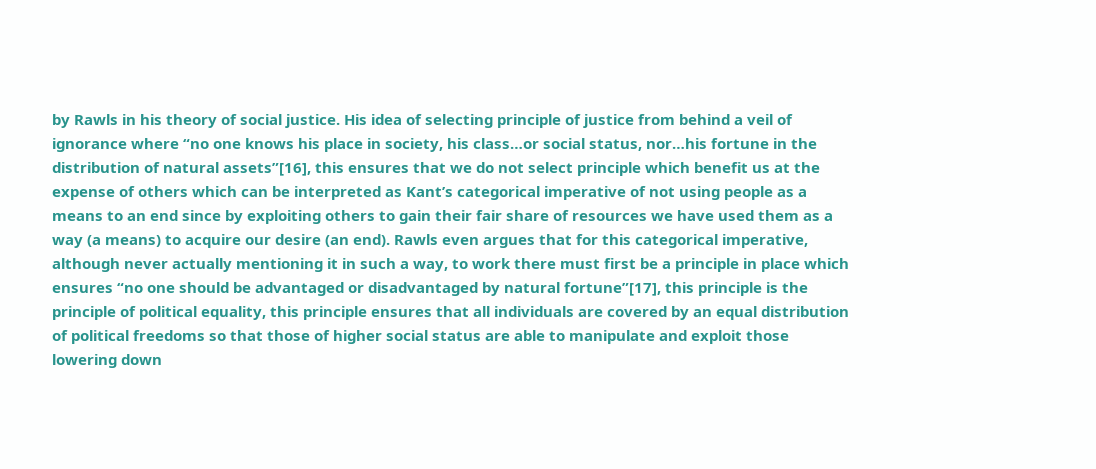by Rawls in his theory of social justice. His idea of selecting principle of justice from behind a veil of ignorance where “no one knows his place in society, his class…or social status, nor…his fortune in the distribution of natural assets”[16], this ensures that we do not select principle which benefit us at the expense of others which can be interpreted as Kant’s categorical imperative of not using people as a means to an end since by exploiting others to gain their fair share of resources we have used them as a way (a means) to acquire our desire (an end). Rawls even argues that for this categorical imperative, although never actually mentioning it in such a way, to work there must first be a principle in place which ensures “no one should be advantaged or disadvantaged by natural fortune”[17], this principle is the principle of political equality, this principle ensures that all individuals are covered by an equal distribution of political freedoms so that those of higher social status are able to manipulate and exploit those lowering down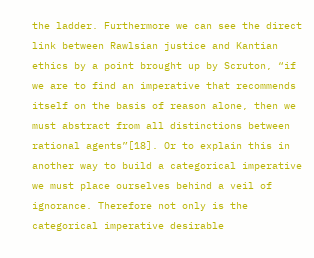the ladder. Furthermore we can see the direct link between Rawlsian justice and Kantian ethics by a point brought up by Scruton, “if we are to find an imperative that recommends itself on the basis of reason alone, then we must abstract from all distinctions between rational agents”[18]. Or to explain this in another way to build a categorical imperative we must place ourselves behind a veil of ignorance. Therefore not only is the categorical imperative desirable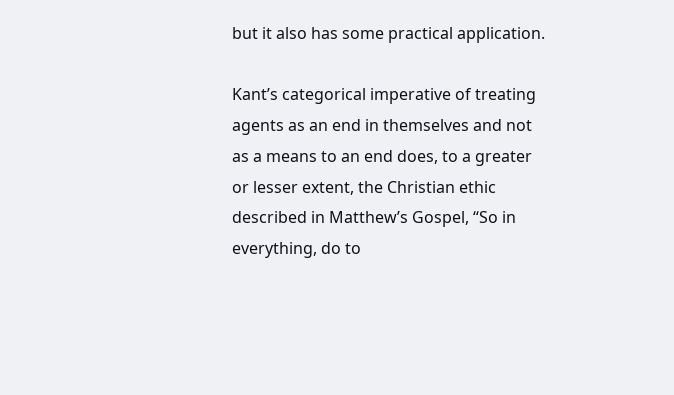but it also has some practical application.

Kant’s categorical imperative of treating agents as an end in themselves and not as a means to an end does, to a greater or lesser extent, the Christian ethic described in Matthew’s Gospel, “So in everything, do to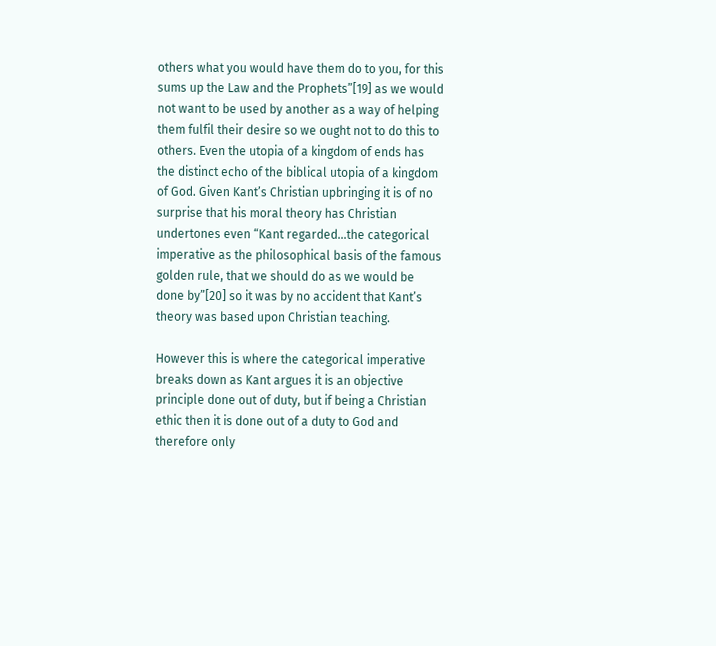others what you would have them do to you, for this sums up the Law and the Prophets”[19] as we would not want to be used by another as a way of helping them fulfil their desire so we ought not to do this to others. Even the utopia of a kingdom of ends has the distinct echo of the biblical utopia of a kingdom of God. Given Kant’s Christian upbringing it is of no surprise that his moral theory has Christian undertones even “Kant regarded…the categorical imperative as the philosophical basis of the famous golden rule, that we should do as we would be done by”[20] so it was by no accident that Kant’s theory was based upon Christian teaching.

However this is where the categorical imperative breaks down as Kant argues it is an objective principle done out of duty, but if being a Christian ethic then it is done out of a duty to God and therefore only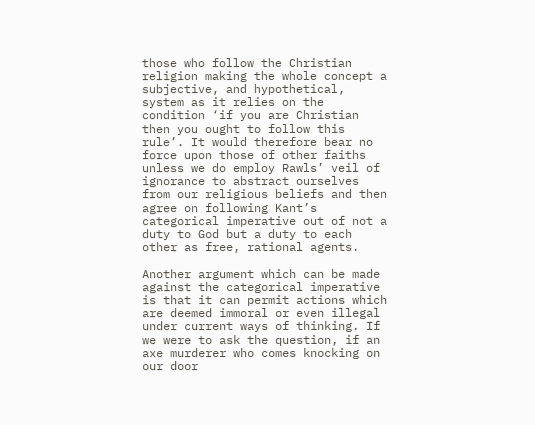those who follow the Christian religion making the whole concept a subjective, and hypothetical, system as it relies on the condition ‘if you are Christian then you ought to follow this rule’. It would therefore bear no force upon those of other faiths unless we do employ Rawls’ veil of ignorance to abstract ourselves from our religious beliefs and then agree on following Kant’s categorical imperative out of not a duty to God but a duty to each other as free, rational agents.

Another argument which can be made against the categorical imperative is that it can permit actions which are deemed immoral or even illegal under current ways of thinking. If we were to ask the question, if an axe murderer who comes knocking on our door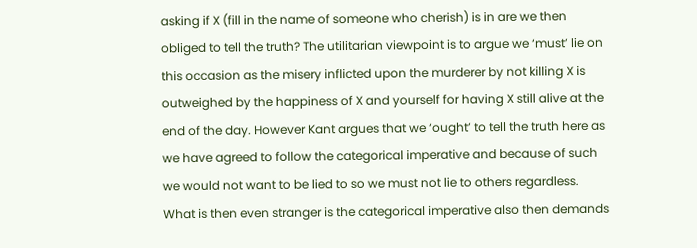asking if X (fill in the name of someone who cherish) is in are we then obliged to tell the truth? The utilitarian viewpoint is to argue we ‘must’ lie on this occasion as the misery inflicted upon the murderer by not killing X is outweighed by the happiness of X and yourself for having X still alive at the end of the day. However Kant argues that we ‘ought’ to tell the truth here as we have agreed to follow the categorical imperative and because of such we would not want to be lied to so we must not lie to others regardless. What is then even stranger is the categorical imperative also then demands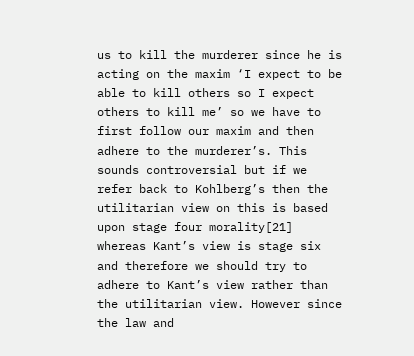us to kill the murderer since he is acting on the maxim ‘I expect to be able to kill others so I expect others to kill me’ so we have to first follow our maxim and then adhere to the murderer’s. This sounds controversial but if we refer back to Kohlberg’s then the utilitarian view on this is based upon stage four morality[21] whereas Kant’s view is stage six and therefore we should try to adhere to Kant’s view rather than the utilitarian view. However since the law and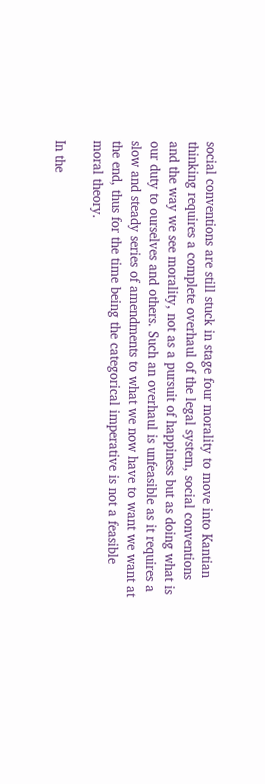social conventions are still stuck in stage four morality to move into Kantian thinking requires a complete overhaul of the legal system, social conventions and the way we see morality, not as a pursuit of happiness but as doing what is our duty to ourselves and others. Such an overhaul is unfeasible as it requires a slow and steady series of amendments to what we now have to want we want at the end, thus for the time being the categorical imperative is not a feasible moral theory.

In the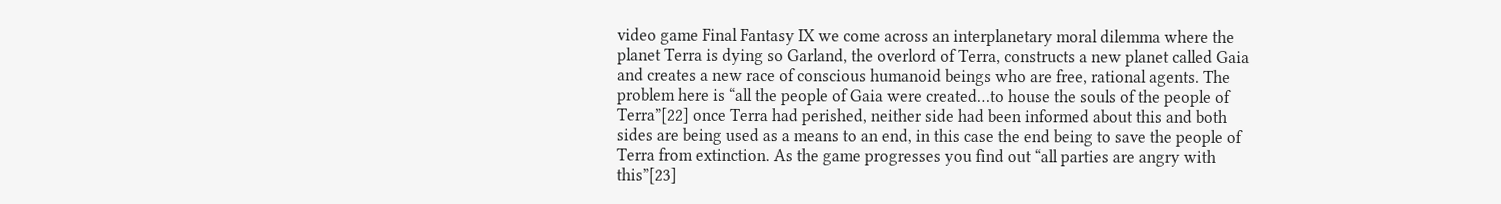video game Final Fantasy IX we come across an interplanetary moral dilemma where the planet Terra is dying so Garland, the overlord of Terra, constructs a new planet called Gaia and creates a new race of conscious humanoid beings who are free, rational agents. The problem here is “all the people of Gaia were created…to house the souls of the people of Terra”[22] once Terra had perished, neither side had been informed about this and both sides are being used as a means to an end, in this case the end being to save the people of Terra from extinction. As the game progresses you find out “all parties are angry with this”[23]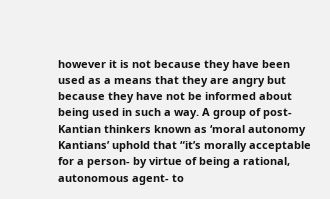however it is not because they have been used as a means that they are angry but because they have not be informed about being used in such a way. A group of post-Kantian thinkers known as ‘moral autonomy Kantians’ uphold that “it’s morally acceptable for a person- by virtue of being a rational, autonomous agent- to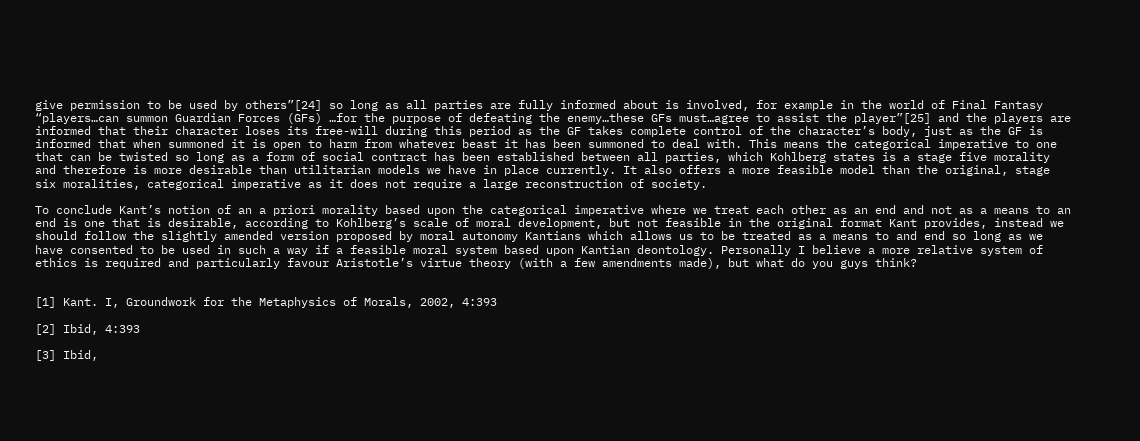give permission to be used by others”[24] so long as all parties are fully informed about is involved, for example in the world of Final Fantasy “players…can summon Guardian Forces (GFs) …for the purpose of defeating the enemy…these GFs must…agree to assist the player”[25] and the players are informed that their character loses its free-will during this period as the GF takes complete control of the character’s body, just as the GF is informed that when summoned it is open to harm from whatever beast it has been summoned to deal with. This means the categorical imperative to one that can be twisted so long as a form of social contract has been established between all parties, which Kohlberg states is a stage five morality and therefore is more desirable than utilitarian models we have in place currently. It also offers a more feasible model than the original, stage six moralities, categorical imperative as it does not require a large reconstruction of society.

To conclude Kant’s notion of an a priori morality based upon the categorical imperative where we treat each other as an end and not as a means to an end is one that is desirable, according to Kohlberg’s scale of moral development, but not feasible in the original format Kant provides, instead we should follow the slightly amended version proposed by moral autonomy Kantians which allows us to be treated as a means to and end so long as we have consented to be used in such a way if a feasible moral system based upon Kantian deontology. Personally I believe a more relative system of ethics is required and particularly favour Aristotle’s virtue theory (with a few amendments made), but what do you guys think?


[1] Kant. I, Groundwork for the Metaphysics of Morals, 2002, 4:393

[2] Ibid, 4:393

[3] Ibid,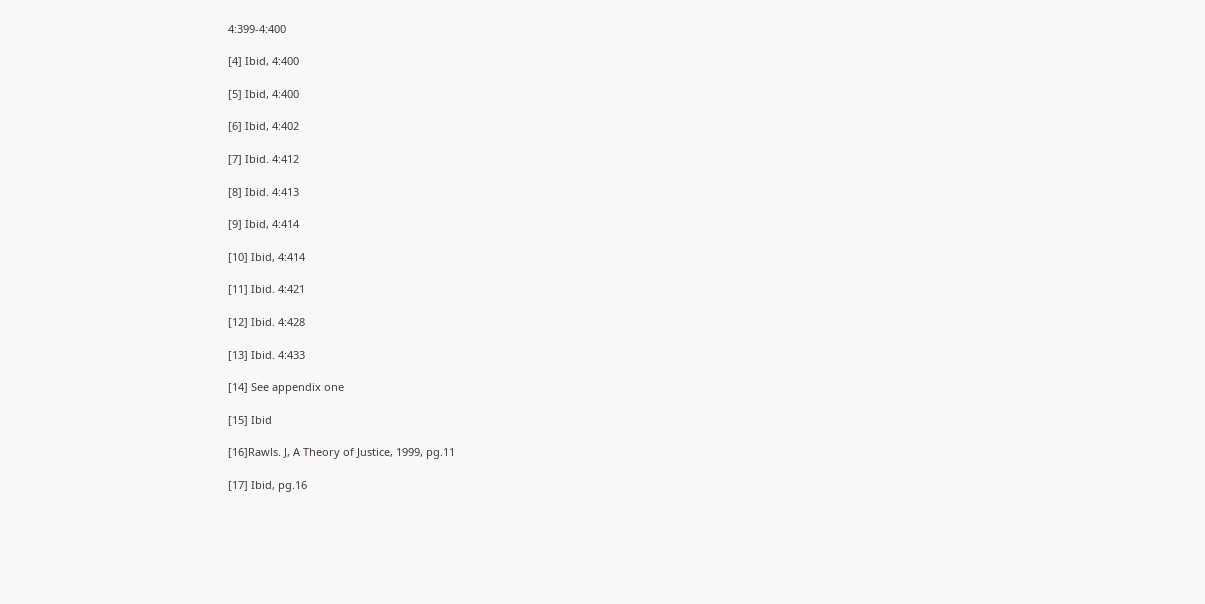4:399-4:400

[4] Ibid, 4:400

[5] Ibid, 4:400

[6] Ibid, 4:402

[7] Ibid. 4:412

[8] Ibid. 4:413

[9] Ibid, 4:414

[10] Ibid, 4:414

[11] Ibid. 4:421

[12] Ibid. 4:428

[13] Ibid. 4:433

[14] See appendix one

[15] Ibid

[16]Rawls. J, A Theory of Justice, 1999, pg.11

[17] Ibid, pg.16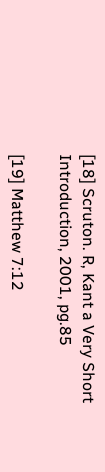[18] Scruton. R, Kant a Very Short Introduction, 2001, pg.85

[19] Matthew 7:12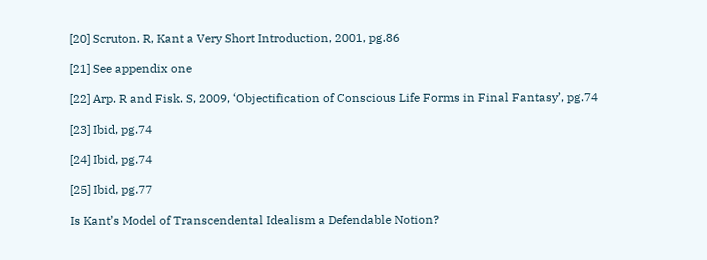[20] Scruton. R, Kant a Very Short Introduction, 2001, pg.86

[21] See appendix one

[22] Arp. R and Fisk. S, 2009, ‘Objectification of Conscious Life Forms in Final Fantasy’, pg.74

[23] Ibid, pg.74

[24] Ibid, pg.74

[25] Ibid, pg.77

Is Kant’s Model of Transcendental Idealism a Defendable Notion?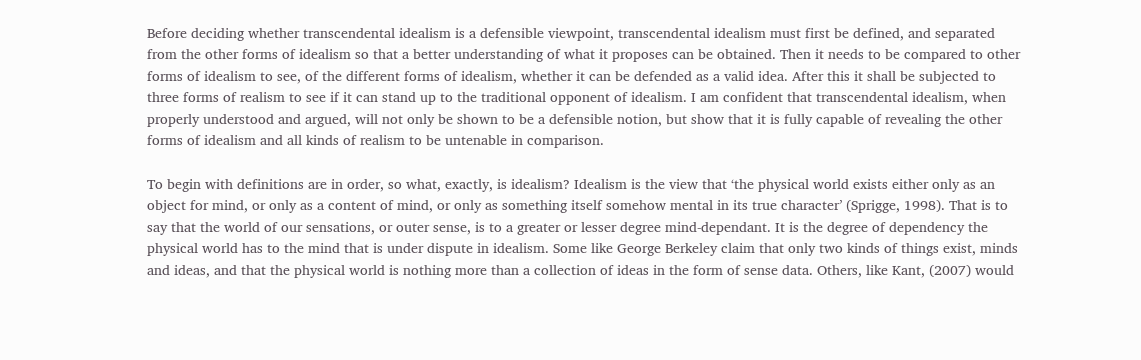Before deciding whether transcendental idealism is a defensible viewpoint, transcendental idealism must first be defined, and separated from the other forms of idealism so that a better understanding of what it proposes can be obtained. Then it needs to be compared to other forms of idealism to see, of the different forms of idealism, whether it can be defended as a valid idea. After this it shall be subjected to three forms of realism to see if it can stand up to the traditional opponent of idealism. I am confident that transcendental idealism, when properly understood and argued, will not only be shown to be a defensible notion, but show that it is fully capable of revealing the other forms of idealism and all kinds of realism to be untenable in comparison.

To begin with definitions are in order, so what, exactly, is idealism? Idealism is the view that ‘the physical world exists either only as an object for mind, or only as a content of mind, or only as something itself somehow mental in its true character’ (Sprigge, 1998). That is to say that the world of our sensations, or outer sense, is to a greater or lesser degree mind-dependant. It is the degree of dependency the physical world has to the mind that is under dispute in idealism. Some like George Berkeley claim that only two kinds of things exist, minds and ideas, and that the physical world is nothing more than a collection of ideas in the form of sense data. Others, like Kant, (2007) would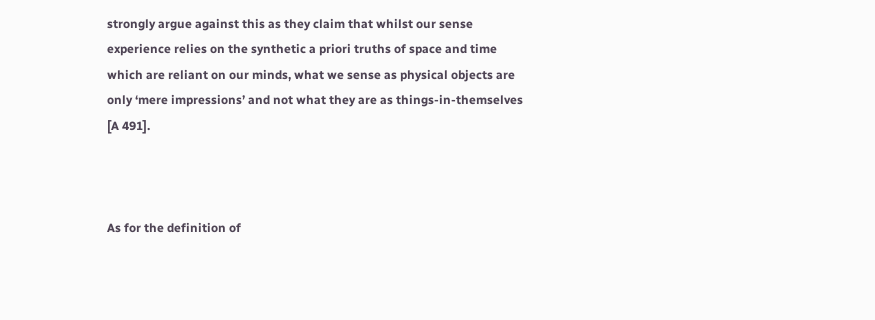strongly argue against this as they claim that whilst our sense experience relies on the synthetic a priori truths of space and time which are reliant on our minds, what we sense as physical objects are only ‘mere impressions’ and not what they are as things-in-themselves [A 491].



As for the definition of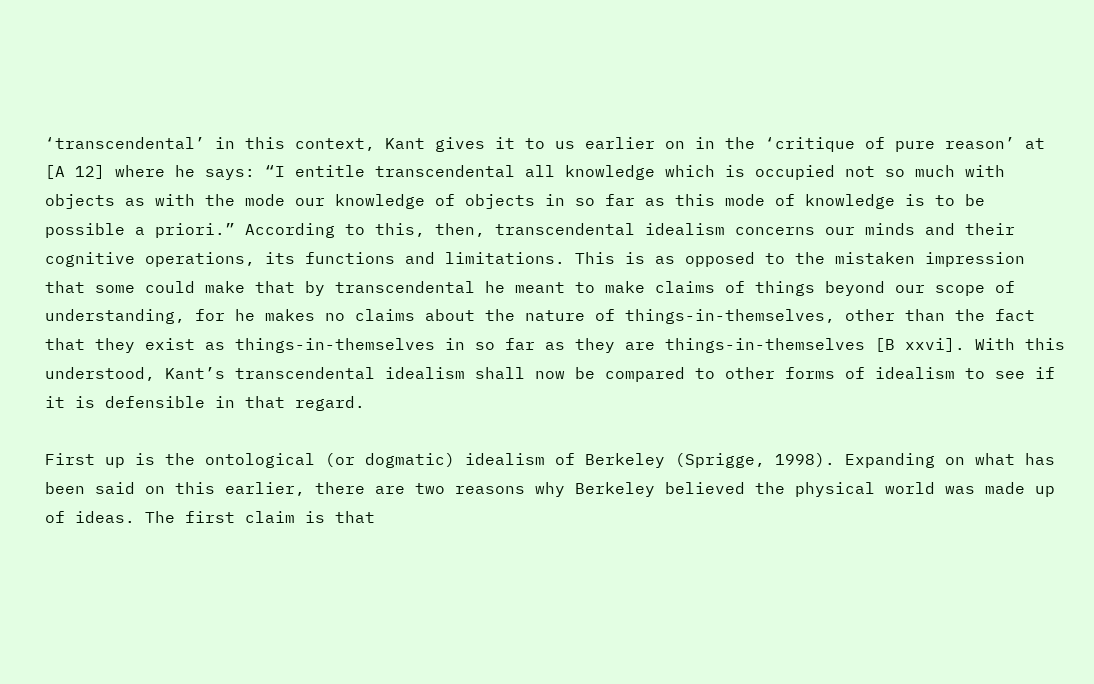‘transcendental’ in this context, Kant gives it to us earlier on in the ‘critique of pure reason’ at [A 12] where he says: “I entitle transcendental all knowledge which is occupied not so much with objects as with the mode our knowledge of objects in so far as this mode of knowledge is to be possible a priori.” According to this, then, transcendental idealism concerns our minds and their cognitive operations, its functions and limitations. This is as opposed to the mistaken impression that some could make that by transcendental he meant to make claims of things beyond our scope of understanding, for he makes no claims about the nature of things-in-themselves, other than the fact that they exist as things-in-themselves in so far as they are things-in-themselves [B xxvi]. With this understood, Kant’s transcendental idealism shall now be compared to other forms of idealism to see if it is defensible in that regard.

First up is the ontological (or dogmatic) idealism of Berkeley (Sprigge, 1998). Expanding on what has been said on this earlier, there are two reasons why Berkeley believed the physical world was made up of ideas. The first claim is that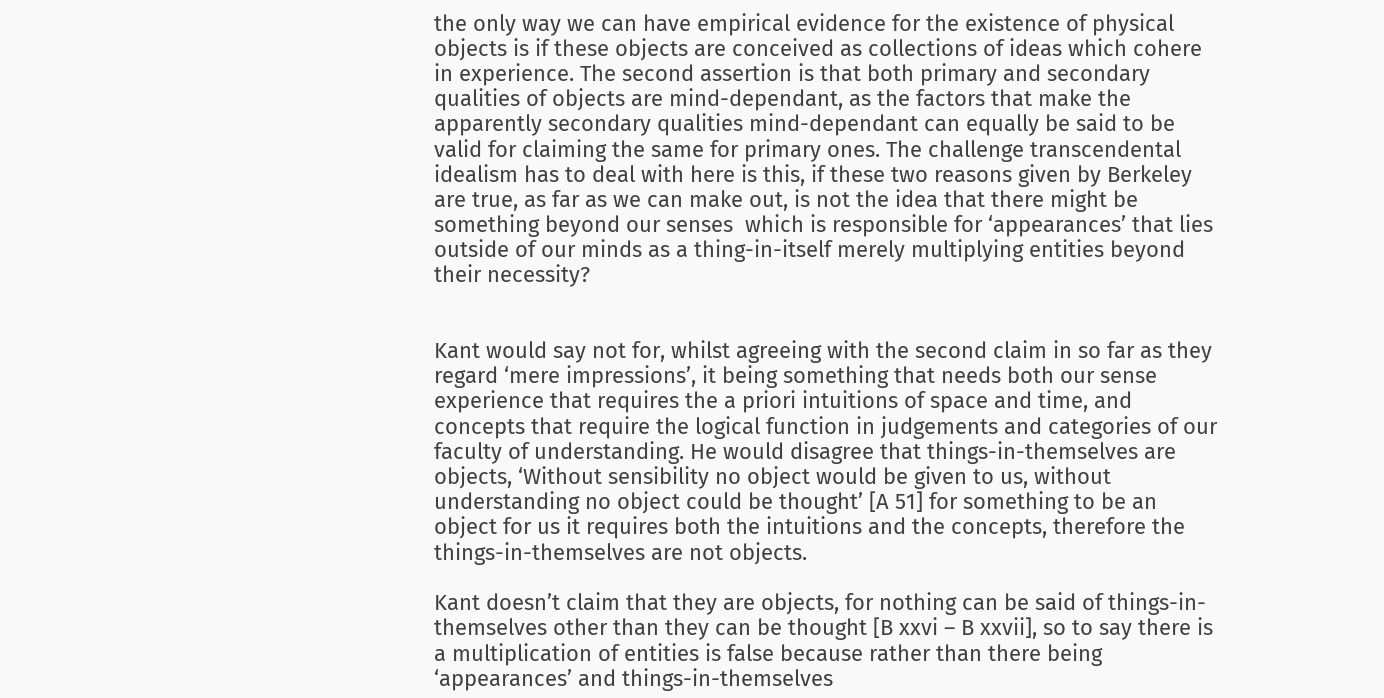the only way we can have empirical evidence for the existence of physical objects is if these objects are conceived as collections of ideas which cohere in experience. The second assertion is that both primary and secondary qualities of objects are mind-dependant, as the factors that make the apparently secondary qualities mind-dependant can equally be said to be valid for claiming the same for primary ones. The challenge transcendental idealism has to deal with here is this, if these two reasons given by Berkeley are true, as far as we can make out, is not the idea that there might be something beyond our senses  which is responsible for ‘appearances’ that lies outside of our minds as a thing-in-itself merely multiplying entities beyond their necessity?


Kant would say not for, whilst agreeing with the second claim in so far as they regard ‘mere impressions’, it being something that needs both our sense experience that requires the a priori intuitions of space and time, and concepts that require the logical function in judgements and categories of our faculty of understanding. He would disagree that things-in-themselves are objects, ‘Without sensibility no object would be given to us, without understanding no object could be thought’ [A 51] for something to be an object for us it requires both the intuitions and the concepts, therefore the things-in-themselves are not objects.

Kant doesn’t claim that they are objects, for nothing can be said of things-in-themselves other than they can be thought [B xxvi – B xxvii], so to say there is a multiplication of entities is false because rather than there being ‘appearances’ and things-in-themselves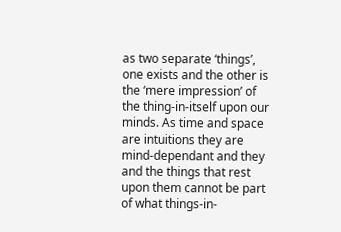as two separate ‘things’, one exists and the other is the ‘mere impression’ of the thing-in-itself upon our minds. As time and space are intuitions they are mind-dependant and they and the things that rest upon them cannot be part of what things-in-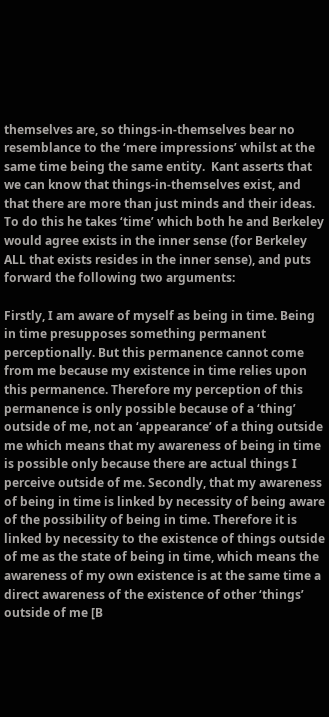themselves are, so things-in-themselves bear no resemblance to the ‘mere impressions’ whilst at the same time being the same entity.  Kant asserts that we can know that things-in-themselves exist, and that there are more than just minds and their ideas. To do this he takes ‘time’ which both he and Berkeley would agree exists in the inner sense (for Berkeley ALL that exists resides in the inner sense), and puts forward the following two arguments:

Firstly, I am aware of myself as being in time. Being in time presupposes something permanent perceptionally. But this permanence cannot come from me because my existence in time relies upon this permanence. Therefore my perception of this permanence is only possible because of a ‘thing’ outside of me, not an ‘appearance’ of a thing outside me which means that my awareness of being in time is possible only because there are actual things I perceive outside of me. Secondly, that my awareness of being in time is linked by necessity of being aware of the possibility of being in time. Therefore it is linked by necessity to the existence of things outside of me as the state of being in time, which means the awareness of my own existence is at the same time a direct awareness of the existence of other ‘things’ outside of me [B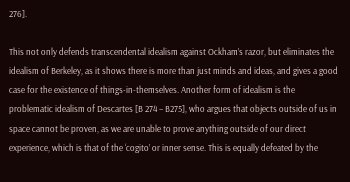276].

This not only defends transcendental idealism against Ockham’s razor, but eliminates the idealism of Berkeley, as it shows there is more than just minds and ideas, and gives a good case for the existence of things-in-themselves. Another form of idealism is the problematic idealism of Descartes [B 274 – B275], who argues that objects outside of us in space cannot be proven, as we are unable to prove anything outside of our direct experience, which is that of the ‘cogito’ or inner sense. This is equally defeated by the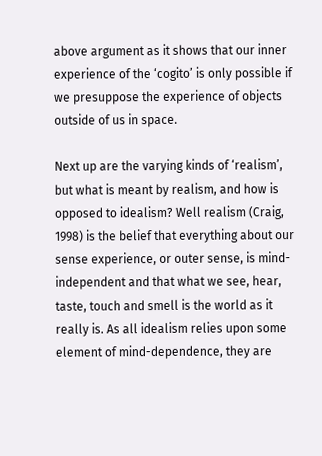above argument as it shows that our inner experience of the ‘cogito’ is only possible if we presuppose the experience of objects outside of us in space.

Next up are the varying kinds of ‘realism’, but what is meant by realism, and how is opposed to idealism? Well realism (Craig, 1998) is the belief that everything about our sense experience, or outer sense, is mind-independent and that what we see, hear, taste, touch and smell is the world as it really is. As all idealism relies upon some element of mind-dependence, they are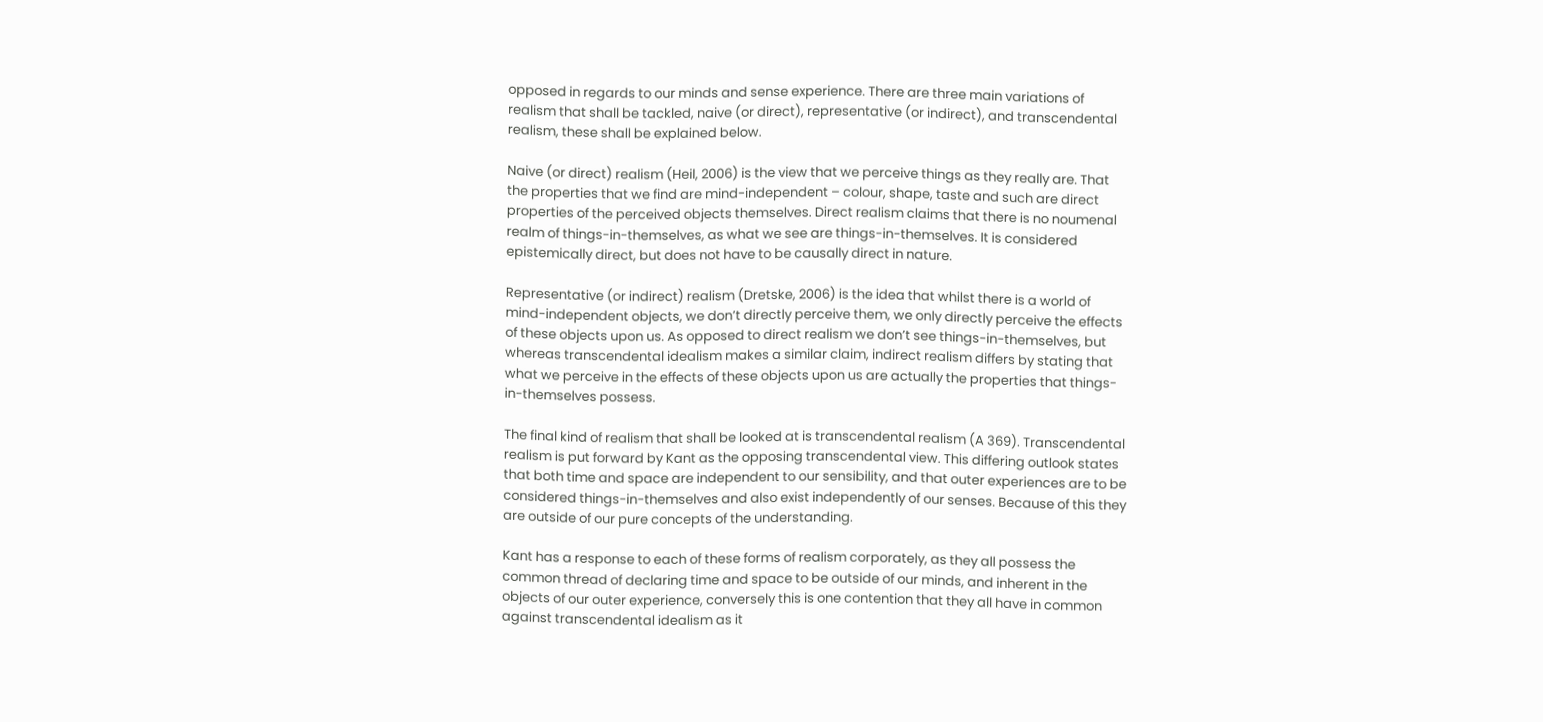opposed in regards to our minds and sense experience. There are three main variations of realism that shall be tackled, naive (or direct), representative (or indirect), and transcendental realism, these shall be explained below.

Naive (or direct) realism (Heil, 2006) is the view that we perceive things as they really are. That the properties that we find are mind-independent – colour, shape, taste and such are direct properties of the perceived objects themselves. Direct realism claims that there is no noumenal realm of things-in-themselves, as what we see are things-in-themselves. It is considered epistemically direct, but does not have to be causally direct in nature.

Representative (or indirect) realism (Dretske, 2006) is the idea that whilst there is a world of mind-independent objects, we don’t directly perceive them, we only directly perceive the effects of these objects upon us. As opposed to direct realism we don’t see things-in-themselves, but whereas transcendental idealism makes a similar claim, indirect realism differs by stating that what we perceive in the effects of these objects upon us are actually the properties that things-in-themselves possess.

The final kind of realism that shall be looked at is transcendental realism (A 369). Transcendental realism is put forward by Kant as the opposing transcendental view. This differing outlook states that both time and space are independent to our sensibility, and that outer experiences are to be considered things-in-themselves and also exist independently of our senses. Because of this they are outside of our pure concepts of the understanding.

Kant has a response to each of these forms of realism corporately, as they all possess the common thread of declaring time and space to be outside of our minds, and inherent in the objects of our outer experience, conversely this is one contention that they all have in common against transcendental idealism as it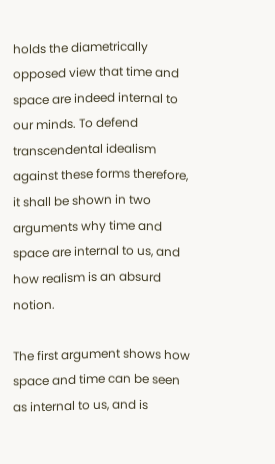holds the diametrically opposed view that time and space are indeed internal to our minds. To defend transcendental idealism against these forms therefore, it shall be shown in two arguments why time and space are internal to us, and how realism is an absurd notion.

The first argument shows how space and time can be seen as internal to us, and is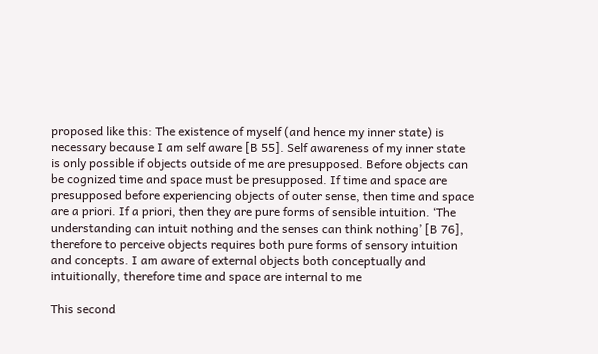proposed like this: The existence of myself (and hence my inner state) is necessary because I am self aware [B 55]. Self awareness of my inner state is only possible if objects outside of me are presupposed. Before objects can be cognized time and space must be presupposed. If time and space are presupposed before experiencing objects of outer sense, then time and space are a priori. If a priori, then they are pure forms of sensible intuition. ‘The understanding can intuit nothing and the senses can think nothing’ [B 76], therefore to perceive objects requires both pure forms of sensory intuition and concepts. I am aware of external objects both conceptually and intuitionally, therefore time and space are internal to me

This second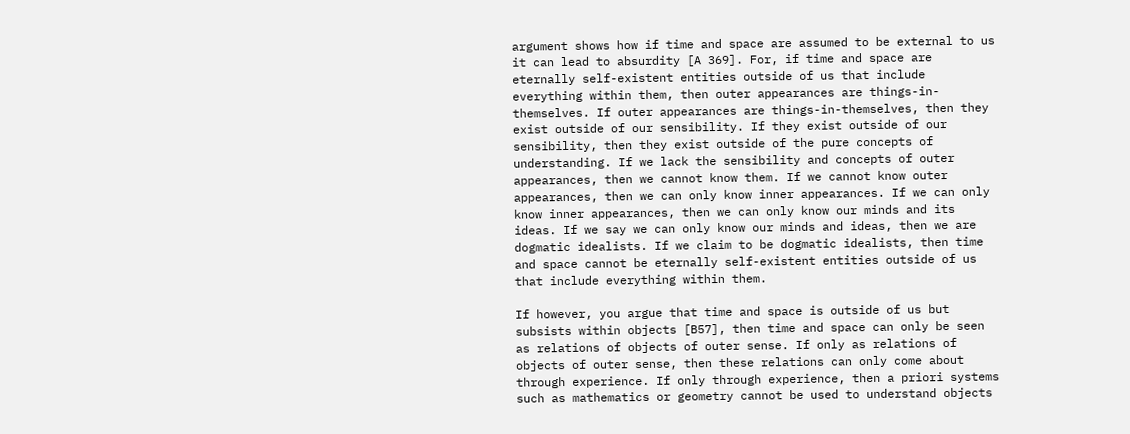argument shows how if time and space are assumed to be external to us it can lead to absurdity [A 369]. For, if time and space are eternally self-existent entities outside of us that include everything within them, then outer appearances are things-in-themselves. If outer appearances are things-in-themselves, then they exist outside of our sensibility. If they exist outside of our sensibility, then they exist outside of the pure concepts of understanding. If we lack the sensibility and concepts of outer appearances, then we cannot know them. If we cannot know outer appearances, then we can only know inner appearances. If we can only know inner appearances, then we can only know our minds and its ideas. If we say we can only know our minds and ideas, then we are dogmatic idealists. If we claim to be dogmatic idealists, then time and space cannot be eternally self-existent entities outside of us that include everything within them.

If however, you argue that time and space is outside of us but subsists within objects [B57], then time and space can only be seen as relations of objects of outer sense. If only as relations of objects of outer sense, then these relations can only come about through experience. If only through experience, then a priori systems such as mathematics or geometry cannot be used to understand objects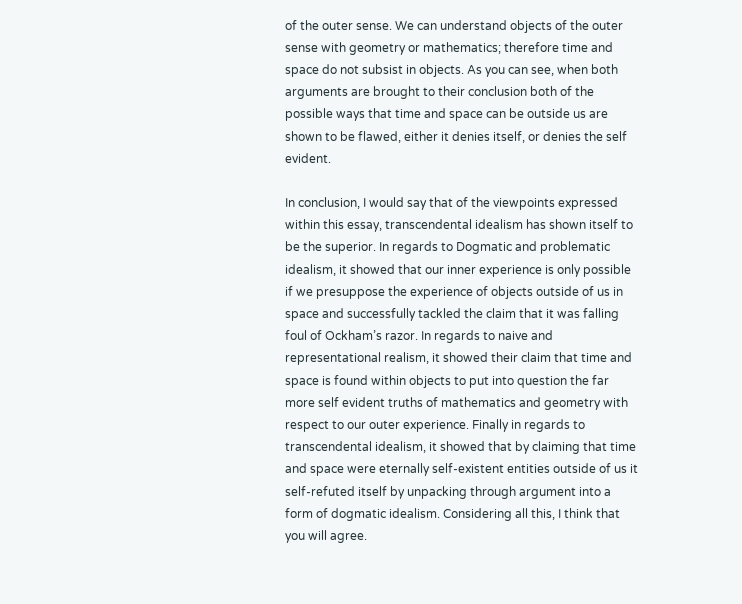of the outer sense. We can understand objects of the outer sense with geometry or mathematics; therefore time and space do not subsist in objects. As you can see, when both arguments are brought to their conclusion both of the possible ways that time and space can be outside us are shown to be flawed, either it denies itself, or denies the self evident.

In conclusion, I would say that of the viewpoints expressed within this essay, transcendental idealism has shown itself to be the superior. In regards to Dogmatic and problematic idealism, it showed that our inner experience is only possible if we presuppose the experience of objects outside of us in space and successfully tackled the claim that it was falling foul of Ockham’s razor. In regards to naive and representational realism, it showed their claim that time and space is found within objects to put into question the far more self evident truths of mathematics and geometry with respect to our outer experience. Finally in regards to transcendental idealism, it showed that by claiming that time and space were eternally self-existent entities outside of us it self-refuted itself by unpacking through argument into a form of dogmatic idealism. Considering all this, I think that you will agree.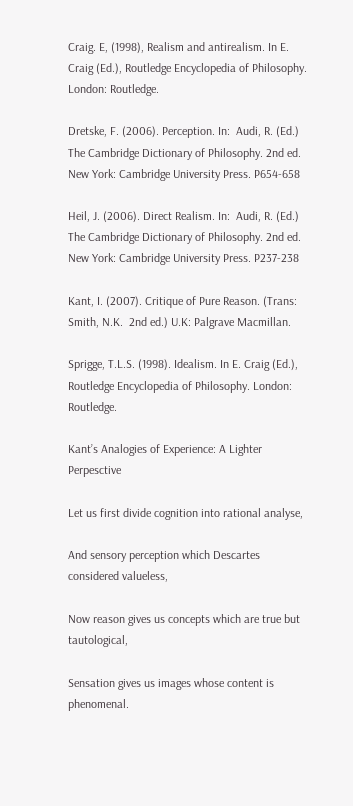Craig. E, (1998), Realism and antirealism. In E. Craig (Ed.), Routledge Encyclopedia of Philosophy. London: Routledge.

Dretske, F. (2006). Perception. In:  Audi, R. (Ed.) The Cambridge Dictionary of Philosophy. 2nd ed. New York: Cambridge University Press. P654-658

Heil, J. (2006). Direct Realism. In:  Audi, R. (Ed.) The Cambridge Dictionary of Philosophy. 2nd ed. New York: Cambridge University Press. P237-238

Kant, I. (2007). Critique of Pure Reason. (Trans: Smith, N.K.  2nd ed.) U.K: Palgrave Macmillan.

Sprigge, T.L.S. (1998). Idealism. In E. Craig (Ed.), Routledge Encyclopedia of Philosophy. London: Routledge.

Kant’s Analogies of Experience: A Lighter Perpesctive

Let us first divide cognition into rational analyse,

And sensory perception which Descartes considered valueless,

Now reason gives us concepts which are true but tautological,

Sensation gives us images whose content is phenomenal.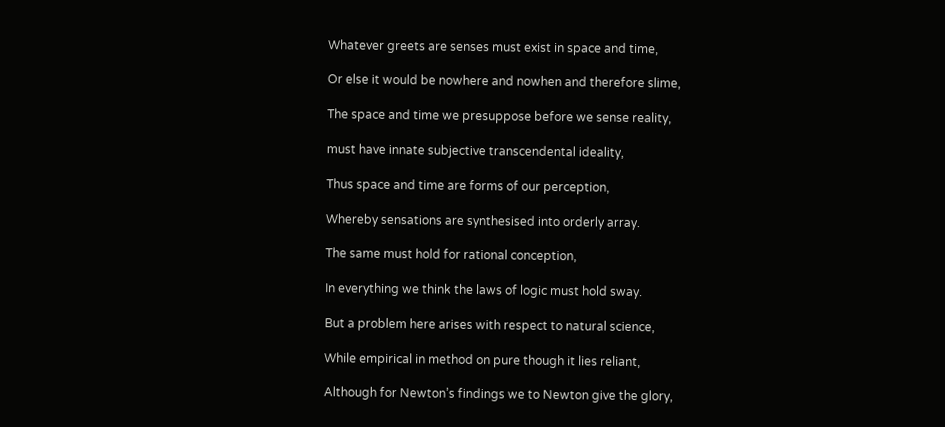Whatever greets are senses must exist in space and time,

Or else it would be nowhere and nowhen and therefore slime,

The space and time we presuppose before we sense reality,

must have innate subjective transcendental ideality,

Thus space and time are forms of our perception,

Whereby sensations are synthesised into orderly array.

The same must hold for rational conception,

In everything we think the laws of logic must hold sway.

But a problem here arises with respect to natural science,

While empirical in method on pure though it lies reliant,

Although for Newton’s findings we to Newton give the glory,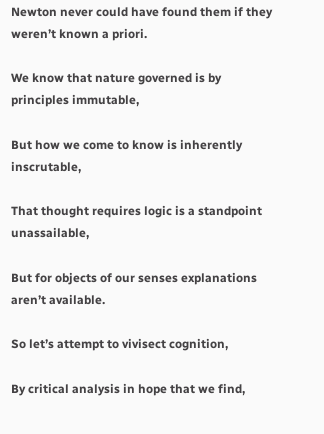Newton never could have found them if they weren’t known a priori.

We know that nature governed is by principles immutable,

But how we come to know is inherently inscrutable,

That thought requires logic is a standpoint unassailable,

But for objects of our senses explanations aren’t available.

So let’s attempt to vivisect cognition,

By critical analysis in hope that we find,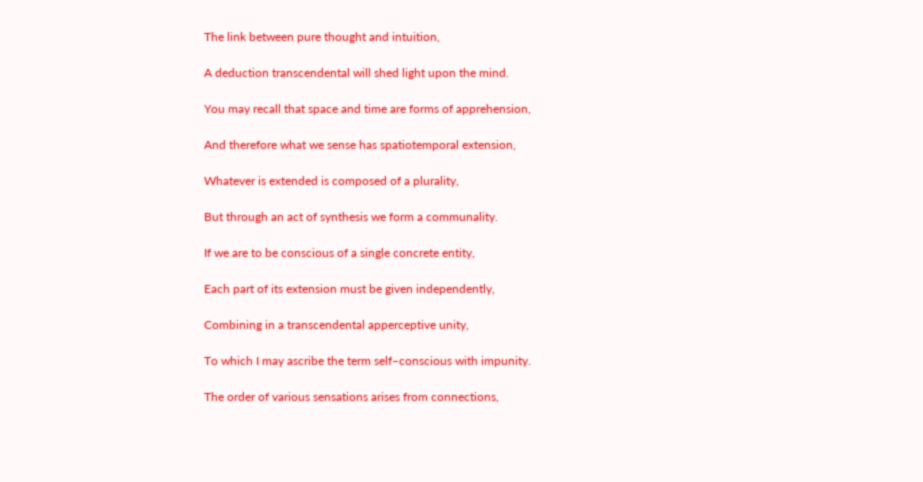The link between pure thought and intuition,

A deduction transcendental will shed light upon the mind.

You may recall that space and time are forms of apprehension,

And therefore what we sense has spatiotemporal extension,

Whatever is extended is composed of a plurality,

But through an act of synthesis we form a communality.

If we are to be conscious of a single concrete entity,

Each part of its extension must be given independently,

Combining in a transcendental apperceptive unity,

To which I may ascribe the term self–conscious with impunity.

The order of various sensations arises from connections,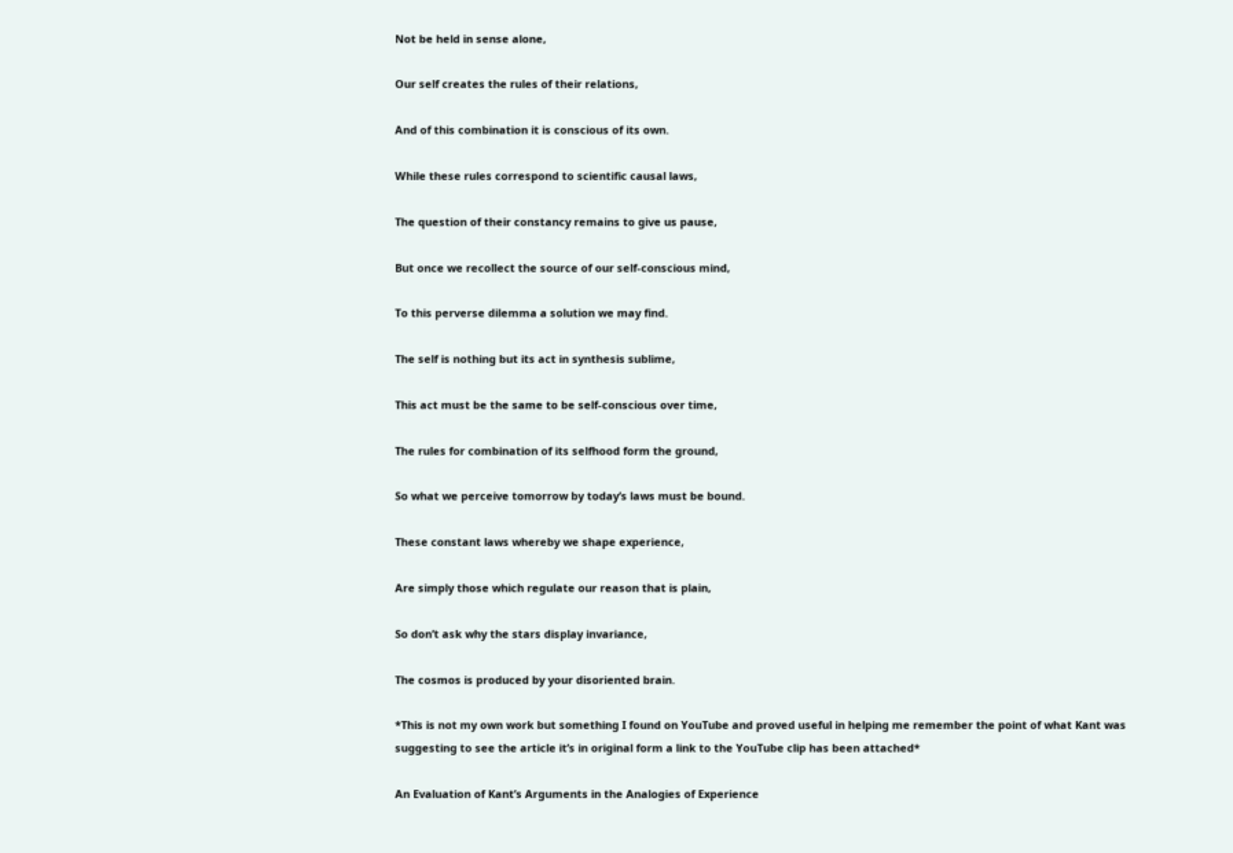Not be held in sense alone,

Our self creates the rules of their relations,

And of this combination it is conscious of its own.

While these rules correspond to scientific causal laws,

The question of their constancy remains to give us pause,

But once we recollect the source of our self-conscious mind,

To this perverse dilemma a solution we may find.

The self is nothing but its act in synthesis sublime,

This act must be the same to be self-conscious over time,

The rules for combination of its selfhood form the ground,

So what we perceive tomorrow by today’s laws must be bound.

These constant laws whereby we shape experience,

Are simply those which regulate our reason that is plain,

So don’t ask why the stars display invariance,

The cosmos is produced by your disoriented brain.

*This is not my own work but something I found on YouTube and proved useful in helping me remember the point of what Kant was suggesting to see the article it’s in original form a link to the YouTube clip has been attached*

An Evaluation of Kant’s Arguments in the Analogies of Experience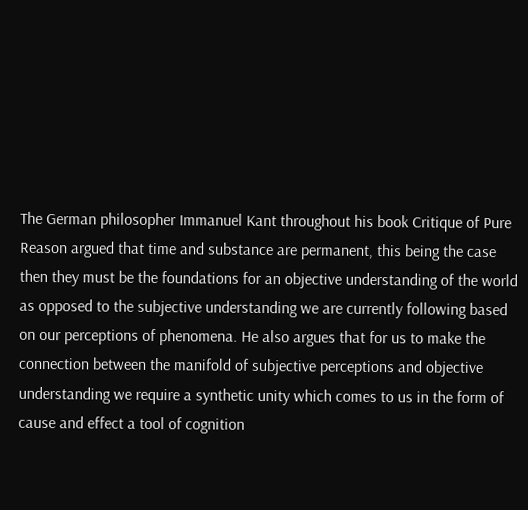The German philosopher Immanuel Kant throughout his book Critique of Pure Reason argued that time and substance are permanent, this being the case then they must be the foundations for an objective understanding of the world as opposed to the subjective understanding we are currently following based on our perceptions of phenomena. He also argues that for us to make the connection between the manifold of subjective perceptions and objective understanding we require a synthetic unity which comes to us in the form of cause and effect a tool of cognition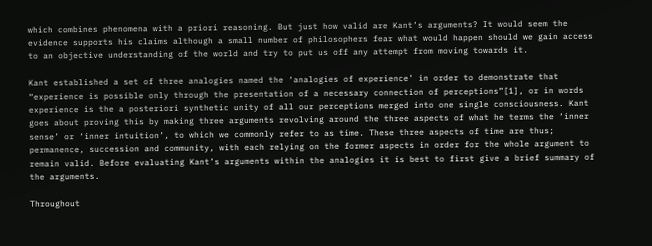which combines phenomena with a priori reasoning. But just how valid are Kant’s arguments? It would seem the evidence supports his claims although a small number of philosophers fear what would happen should we gain access to an objective understanding of the world and try to put us off any attempt from moving towards it.

Kant established a set of three analogies named the ‘analogies of experience’ in order to demonstrate that “experience is possible only through the presentation of a necessary connection of perceptions”[1], or in words experience is the a posteriori synthetic unity of all our perceptions merged into one single consciousness. Kant goes about proving this by making three arguments revolving around the three aspects of what he terms the ‘inner sense’ or ‘inner intuition’, to which we commonly refer to as time. These three aspects of time are thus; permanence, succession and community, with each relying on the former aspects in order for the whole argument to remain valid. Before evaluating Kant’s arguments within the analogies it is best to first give a brief summary of the arguments.

Throughout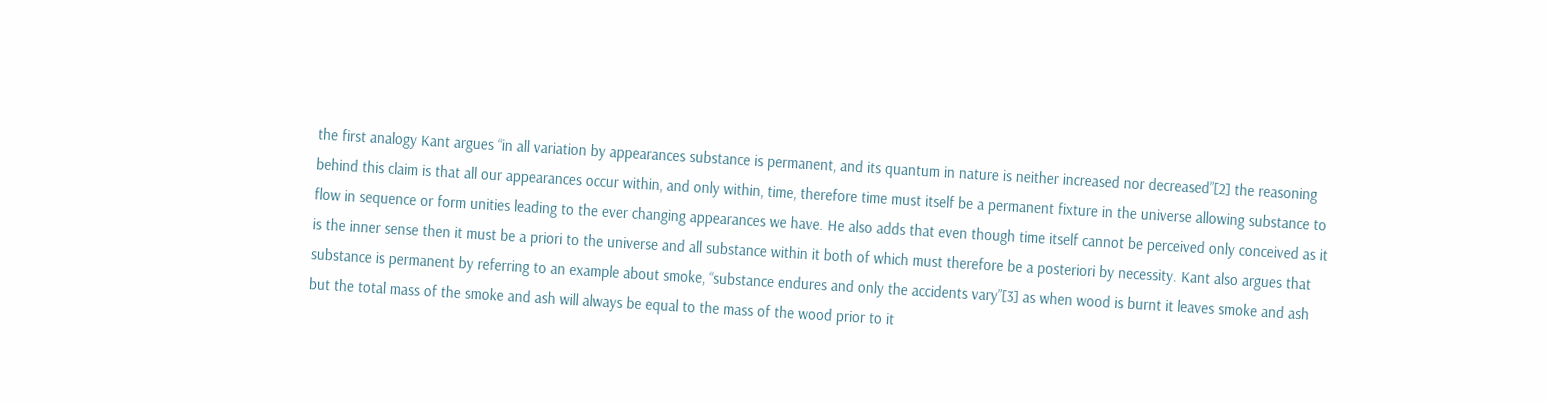the first analogy Kant argues “in all variation by appearances substance is permanent, and its quantum in nature is neither increased nor decreased”[2] the reasoning behind this claim is that all our appearances occur within, and only within, time, therefore time must itself be a permanent fixture in the universe allowing substance to flow in sequence or form unities leading to the ever changing appearances we have. He also adds that even though time itself cannot be perceived only conceived as it is the inner sense then it must be a priori to the universe and all substance within it both of which must therefore be a posteriori by necessity. Kant also argues that substance is permanent by referring to an example about smoke, “substance endures and only the accidents vary”[3] as when wood is burnt it leaves smoke and ash but the total mass of the smoke and ash will always be equal to the mass of the wood prior to it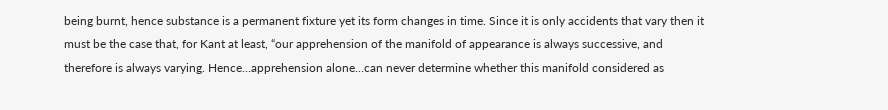being burnt, hence substance is a permanent fixture yet its form changes in time. Since it is only accidents that vary then it must be the case that, for Kant at least, “our apprehension of the manifold of appearance is always successive, and therefore is always varying. Hence…apprehension alone…can never determine whether this manifold considered as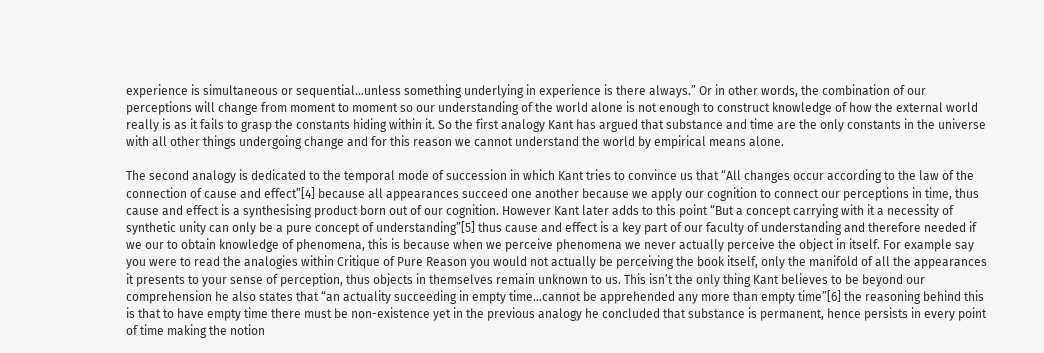experience is simultaneous or sequential…unless something underlying in experience is there always.” Or in other words, the combination of our perceptions will change from moment to moment so our understanding of the world alone is not enough to construct knowledge of how the external world really is as it fails to grasp the constants hiding within it. So the first analogy Kant has argued that substance and time are the only constants in the universe with all other things undergoing change and for this reason we cannot understand the world by empirical means alone.

The second analogy is dedicated to the temporal mode of succession in which Kant tries to convince us that “All changes occur according to the law of the connection of cause and effect”[4] because all appearances succeed one another because we apply our cognition to connect our perceptions in time, thus cause and effect is a synthesising product born out of our cognition. However Kant later adds to this point “But a concept carrying with it a necessity of synthetic unity can only be a pure concept of understanding”[5] thus cause and effect is a key part of our faculty of understanding and therefore needed if we our to obtain knowledge of phenomena, this is because when we perceive phenomena we never actually perceive the object in itself. For example say you were to read the analogies within Critique of Pure Reason you would not actually be perceiving the book itself, only the manifold of all the appearances it presents to your sense of perception, thus objects in themselves remain unknown to us. This isn’t the only thing Kant believes to be beyond our comprehension he also states that “an actuality succeeding in empty time…cannot be apprehended any more than empty time”[6] the reasoning behind this is that to have empty time there must be non-existence yet in the previous analogy he concluded that substance is permanent, hence persists in every point of time making the notion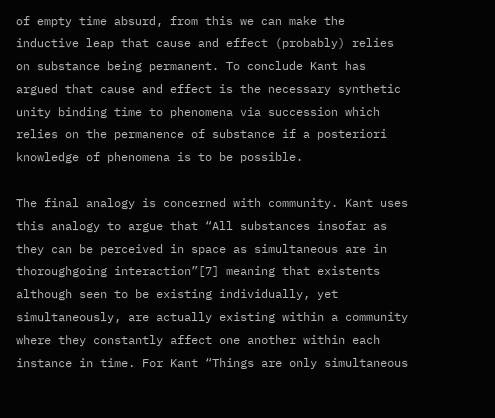of empty time absurd, from this we can make the inductive leap that cause and effect (probably) relies on substance being permanent. To conclude Kant has argued that cause and effect is the necessary synthetic unity binding time to phenomena via succession which relies on the permanence of substance if a posteriori knowledge of phenomena is to be possible.

The final analogy is concerned with community. Kant uses this analogy to argue that “All substances insofar as they can be perceived in space as simultaneous are in thoroughgoing interaction”[7] meaning that existents although seen to be existing individually, yet simultaneously, are actually existing within a community where they constantly affect one another within each instance in time. For Kant “Things are only simultaneous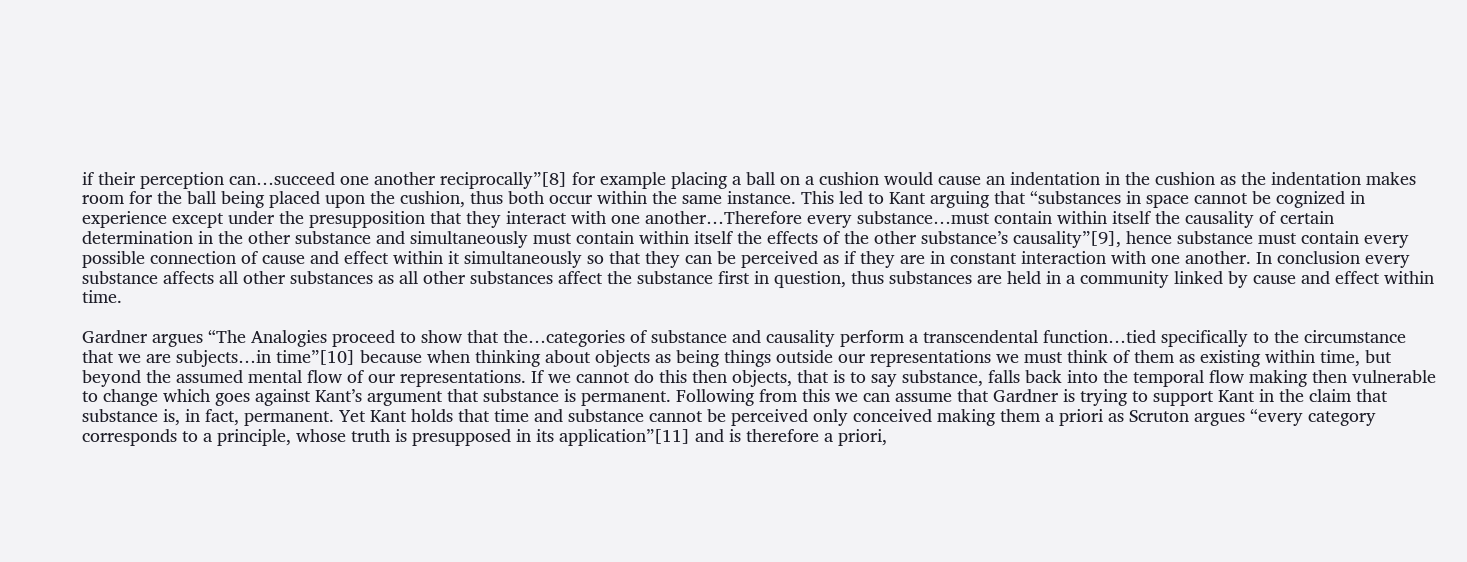if their perception can…succeed one another reciprocally”[8] for example placing a ball on a cushion would cause an indentation in the cushion as the indentation makes room for the ball being placed upon the cushion, thus both occur within the same instance. This led to Kant arguing that “substances in space cannot be cognized in experience except under the presupposition that they interact with one another…Therefore every substance…must contain within itself the causality of certain determination in the other substance and simultaneously must contain within itself the effects of the other substance’s causality”[9], hence substance must contain every possible connection of cause and effect within it simultaneously so that they can be perceived as if they are in constant interaction with one another. In conclusion every substance affects all other substances as all other substances affect the substance first in question, thus substances are held in a community linked by cause and effect within time.

Gardner argues “The Analogies proceed to show that the…categories of substance and causality perform a transcendental function…tied specifically to the circumstance that we are subjects…in time”[10] because when thinking about objects as being things outside our representations we must think of them as existing within time, but beyond the assumed mental flow of our representations. If we cannot do this then objects, that is to say substance, falls back into the temporal flow making then vulnerable to change which goes against Kant’s argument that substance is permanent. Following from this we can assume that Gardner is trying to support Kant in the claim that substance is, in fact, permanent. Yet Kant holds that time and substance cannot be perceived only conceived making them a priori as Scruton argues “every category corresponds to a principle, whose truth is presupposed in its application”[11] and is therefore a priori,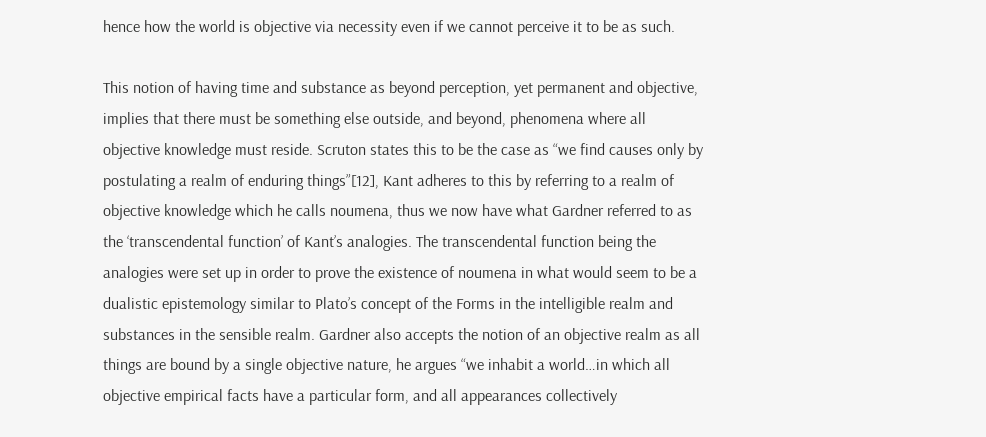hence how the world is objective via necessity even if we cannot perceive it to be as such.

This notion of having time and substance as beyond perception, yet permanent and objective, implies that there must be something else outside, and beyond, phenomena where all objective knowledge must reside. Scruton states this to be the case as “we find causes only by postulating a realm of enduring things”[12], Kant adheres to this by referring to a realm of objective knowledge which he calls noumena, thus we now have what Gardner referred to as the ‘transcendental function’ of Kant’s analogies. The transcendental function being the analogies were set up in order to prove the existence of noumena in what would seem to be a dualistic epistemology similar to Plato’s concept of the Forms in the intelligible realm and substances in the sensible realm. Gardner also accepts the notion of an objective realm as all things are bound by a single objective nature, he argues “we inhabit a world…in which all objective empirical facts have a particular form, and all appearances collectively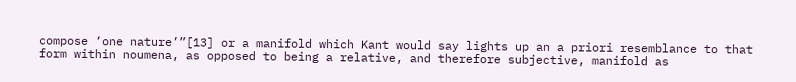compose ‘one nature’”[13] or a manifold which Kant would say lights up an a priori resemblance to that form within noumena, as opposed to being a relative, and therefore subjective, manifold as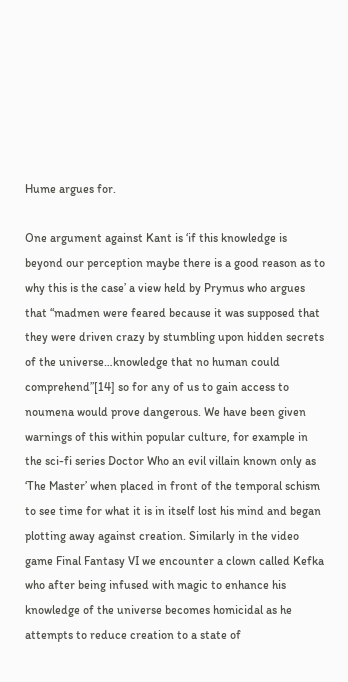Hume argues for.

One argument against Kant is ‘if this knowledge is beyond our perception maybe there is a good reason as to why this is the case’ a view held by Prymus who argues that “madmen were feared because it was supposed that they were driven crazy by stumbling upon hidden secrets of the universe…knowledge that no human could comprehend”[14] so for any of us to gain access to noumena would prove dangerous. We have been given warnings of this within popular culture, for example in the sci-fi series Doctor Who an evil villain known only as ‘The Master’ when placed in front of the temporal schism to see time for what it is in itself lost his mind and began plotting away against creation. Similarly in the video game Final Fantasy VI we encounter a clown called Kefka who after being infused with magic to enhance his knowledge of the universe becomes homicidal as he attempts to reduce creation to a state of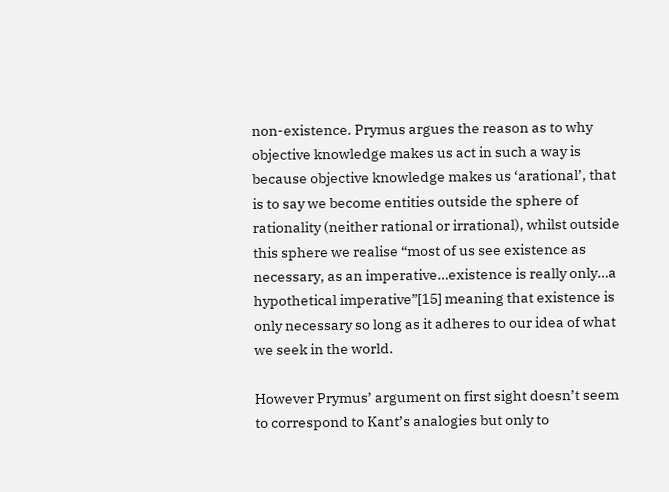non-existence. Prymus argues the reason as to why objective knowledge makes us act in such a way is because objective knowledge makes us ‘arational’, that is to say we become entities outside the sphere of rationality (neither rational or irrational), whilst outside this sphere we realise “most of us see existence as necessary, as an imperative…existence is really only…a hypothetical imperative”[15] meaning that existence is only necessary so long as it adheres to our idea of what we seek in the world.

However Prymus’ argument on first sight doesn’t seem to correspond to Kant’s analogies but only to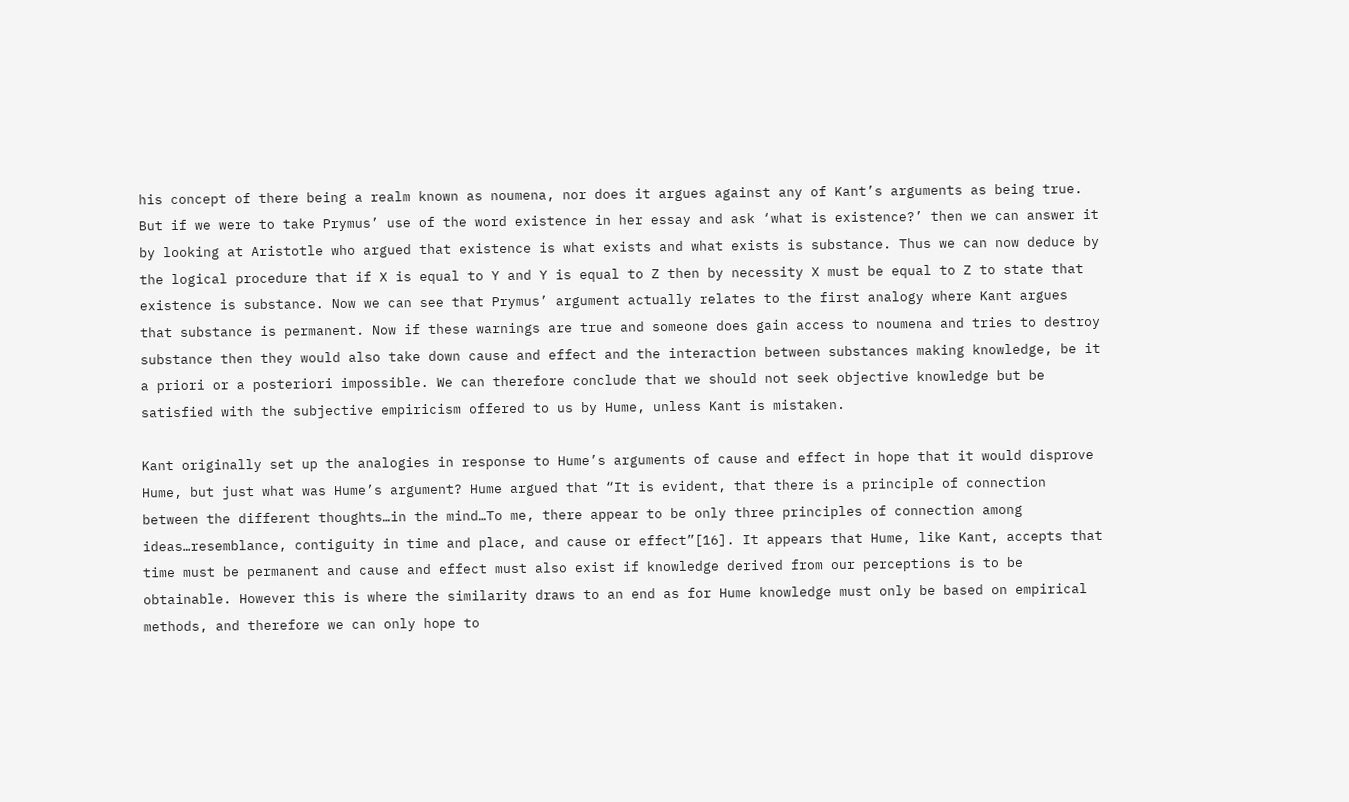his concept of there being a realm known as noumena, nor does it argues against any of Kant’s arguments as being true. But if we were to take Prymus’ use of the word existence in her essay and ask ‘what is existence?’ then we can answer it by looking at Aristotle who argued that existence is what exists and what exists is substance. Thus we can now deduce by the logical procedure that if X is equal to Y and Y is equal to Z then by necessity X must be equal to Z to state that existence is substance. Now we can see that Prymus’ argument actually relates to the first analogy where Kant argues that substance is permanent. Now if these warnings are true and someone does gain access to noumena and tries to destroy substance then they would also take down cause and effect and the interaction between substances making knowledge, be it a priori or a posteriori impossible. We can therefore conclude that we should not seek objective knowledge but be satisfied with the subjective empiricism offered to us by Hume, unless Kant is mistaken.

Kant originally set up the analogies in response to Hume’s arguments of cause and effect in hope that it would disprove Hume, but just what was Hume’s argument? Hume argued that “It is evident, that there is a principle of connection between the different thoughts…in the mind…To me, there appear to be only three principles of connection among ideas…resemblance, contiguity in time and place, and cause or effect”[16]. It appears that Hume, like Kant, accepts that time must be permanent and cause and effect must also exist if knowledge derived from our perceptions is to be obtainable. However this is where the similarity draws to an end as for Hume knowledge must only be based on empirical methods, and therefore we can only hope to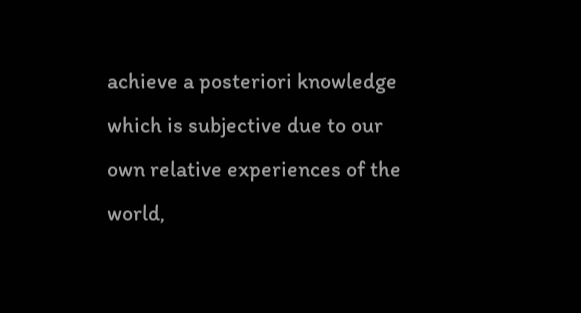achieve a posteriori knowledge which is subjective due to our own relative experiences of the world,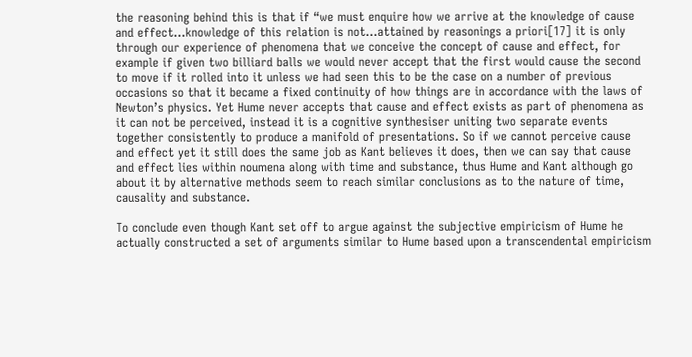the reasoning behind this is that if “we must enquire how we arrive at the knowledge of cause and effect…knowledge of this relation is not…attained by reasonings a priori[17] it is only through our experience of phenomena that we conceive the concept of cause and effect, for example if given two billiard balls we would never accept that the first would cause the second to move if it rolled into it unless we had seen this to be the case on a number of previous occasions so that it became a fixed continuity of how things are in accordance with the laws of Newton’s physics. Yet Hume never accepts that cause and effect exists as part of phenomena as it can not be perceived, instead it is a cognitive synthesiser uniting two separate events together consistently to produce a manifold of presentations. So if we cannot perceive cause and effect yet it still does the same job as Kant believes it does, then we can say that cause and effect lies within noumena along with time and substance, thus Hume and Kant although go about it by alternative methods seem to reach similar conclusions as to the nature of time, causality and substance.

To conclude even though Kant set off to argue against the subjective empiricism of Hume he actually constructed a set of arguments similar to Hume based upon a transcendental empiricism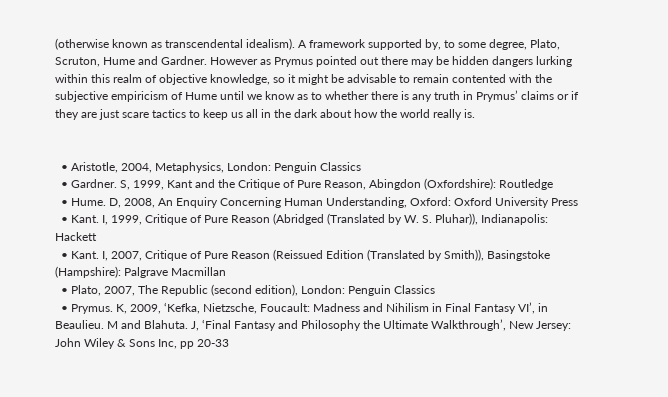(otherwise known as transcendental idealism). A framework supported by, to some degree, Plato, Scruton, Hume and Gardner. However as Prymus pointed out there may be hidden dangers lurking within this realm of objective knowledge, so it might be advisable to remain contented with the subjective empiricism of Hume until we know as to whether there is any truth in Prymus’ claims or if they are just scare tactics to keep us all in the dark about how the world really is.


  • Aristotle, 2004, Metaphysics, London: Penguin Classics
  • Gardner. S, 1999, Kant and the Critique of Pure Reason, Abingdon (Oxfordshire): Routledge
  • Hume. D, 2008, An Enquiry Concerning Human Understanding, Oxford: Oxford University Press
  • Kant. I, 1999, Critique of Pure Reason (Abridged (Translated by W. S. Pluhar)), Indianapolis: Hackett
  • Kant. I, 2007, Critique of Pure Reason (Reissued Edition (Translated by Smith)), Basingstoke (Hampshire): Palgrave Macmillan
  • Plato, 2007, The Republic (second edition), London: Penguin Classics
  • Prymus. K, 2009, ‘Kefka, Nietzsche, Foucault: Madness and Nihilism in Final Fantasy VI’, in Beaulieu. M and Blahuta. J, ‘Final Fantasy and Philosophy the Ultimate Walkthrough’, New Jersey: John Wiley & Sons Inc, pp 20-33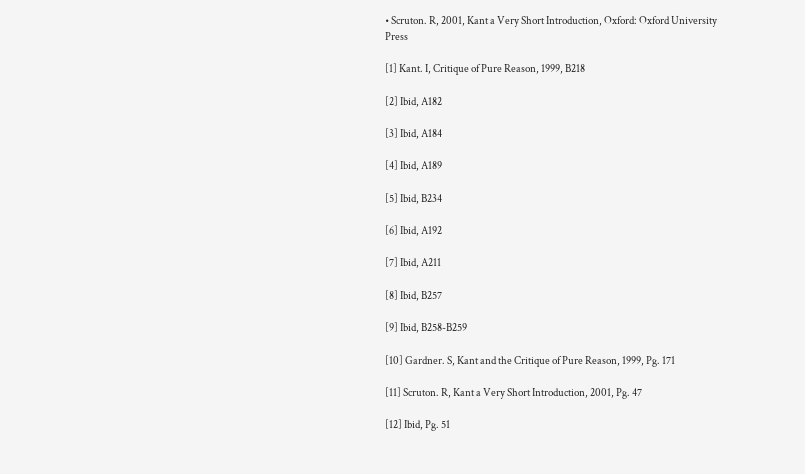• Scruton. R, 2001, Kant a Very Short Introduction, Oxford: Oxford University Press

[1] Kant. I, Critique of Pure Reason, 1999, B218

[2] Ibid, A182

[3] Ibid, A184

[4] Ibid, A189

[5] Ibid, B234

[6] Ibid, A192

[7] Ibid, A211

[8] Ibid, B257

[9] Ibid, B258-B259

[10] Gardner. S, Kant and the Critique of Pure Reason, 1999, Pg. 171

[11] Scruton. R, Kant a Very Short Introduction, 2001, Pg. 47

[12] Ibid, Pg. 51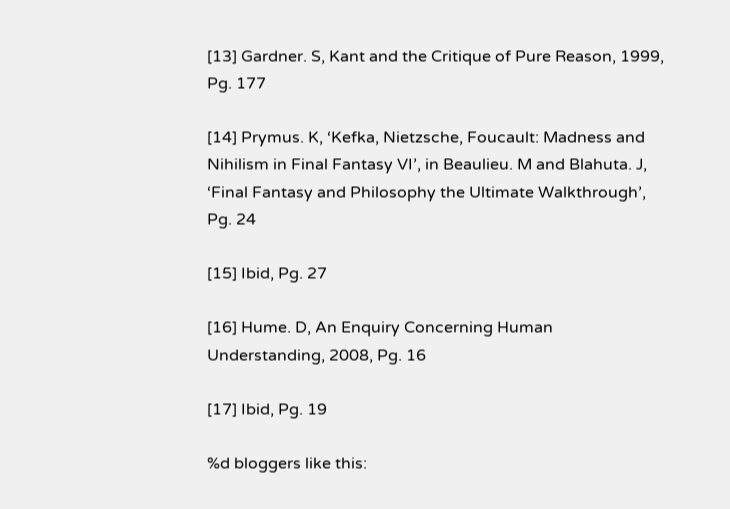[13] Gardner. S, Kant and the Critique of Pure Reason, 1999, Pg. 177

[14] Prymus. K, ‘Kefka, Nietzsche, Foucault: Madness and Nihilism in Final Fantasy VI’, in Beaulieu. M and Blahuta. J, ‘Final Fantasy and Philosophy the Ultimate Walkthrough’, Pg. 24

[15] Ibid, Pg. 27

[16] Hume. D, An Enquiry Concerning Human Understanding, 2008, Pg. 16

[17] Ibid, Pg. 19

%d bloggers like this: